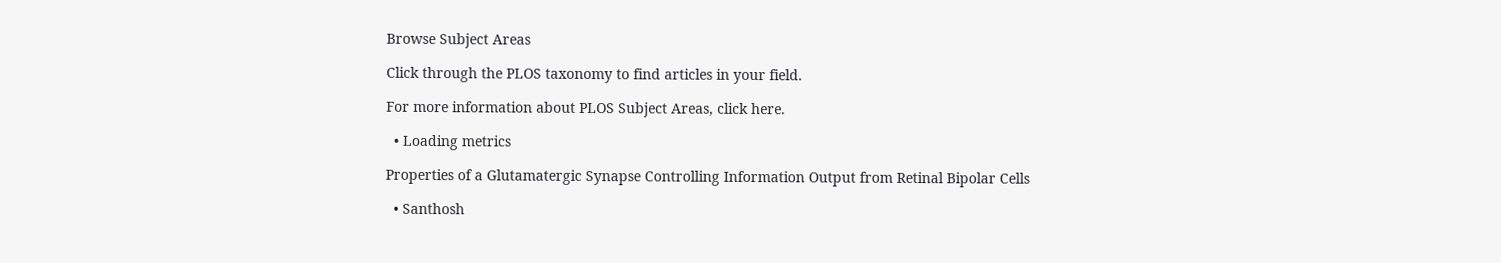Browse Subject Areas

Click through the PLOS taxonomy to find articles in your field.

For more information about PLOS Subject Areas, click here.

  • Loading metrics

Properties of a Glutamatergic Synapse Controlling Information Output from Retinal Bipolar Cells

  • Santhosh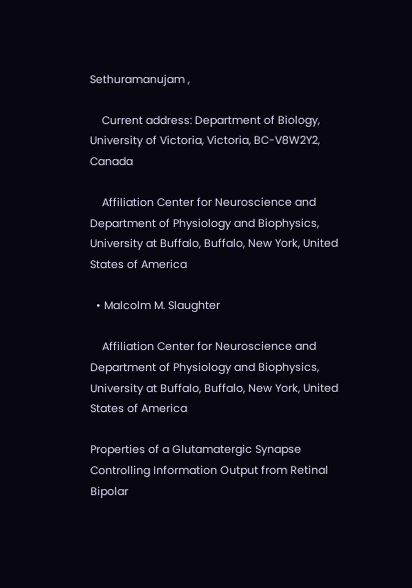Sethuramanujam ,

    Current address: Department of Biology, University of Victoria, Victoria, BC-V8W2Y2, Canada

    Affiliation Center for Neuroscience and Department of Physiology and Biophysics, University at Buffalo, Buffalo, New York, United States of America

  • Malcolm M. Slaughter

    Affiliation Center for Neuroscience and Department of Physiology and Biophysics, University at Buffalo, Buffalo, New York, United States of America

Properties of a Glutamatergic Synapse Controlling Information Output from Retinal Bipolar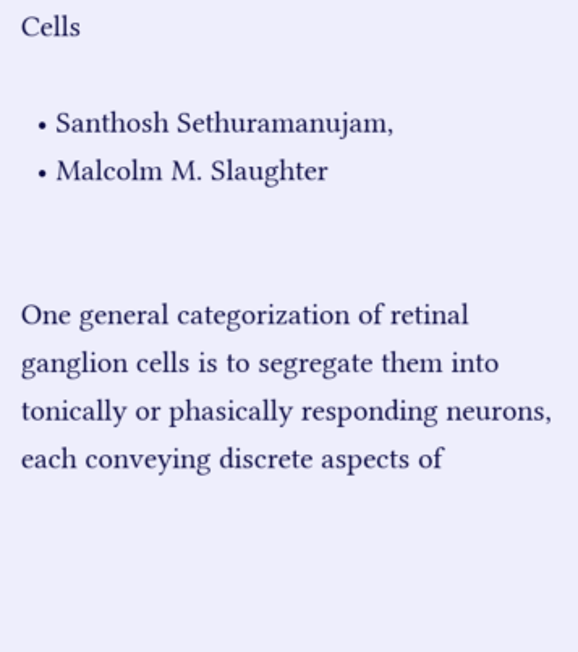Cells

  • Santhosh Sethuramanujam,
  • Malcolm M. Slaughter


One general categorization of retinal ganglion cells is to segregate them into tonically or phasically responding neurons, each conveying discrete aspects of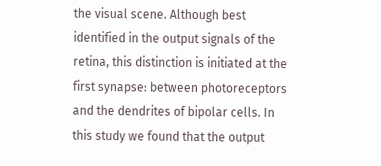the visual scene. Although best identified in the output signals of the retina, this distinction is initiated at the first synapse: between photoreceptors and the dendrites of bipolar cells. In this study we found that the output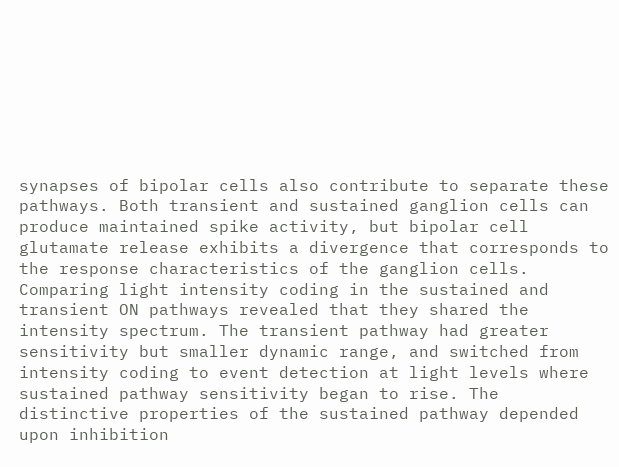synapses of bipolar cells also contribute to separate these pathways. Both transient and sustained ganglion cells can produce maintained spike activity, but bipolar cell glutamate release exhibits a divergence that corresponds to the response characteristics of the ganglion cells. Comparing light intensity coding in the sustained and transient ON pathways revealed that they shared the intensity spectrum. The transient pathway had greater sensitivity but smaller dynamic range, and switched from intensity coding to event detection at light levels where sustained pathway sensitivity began to rise. The distinctive properties of the sustained pathway depended upon inhibition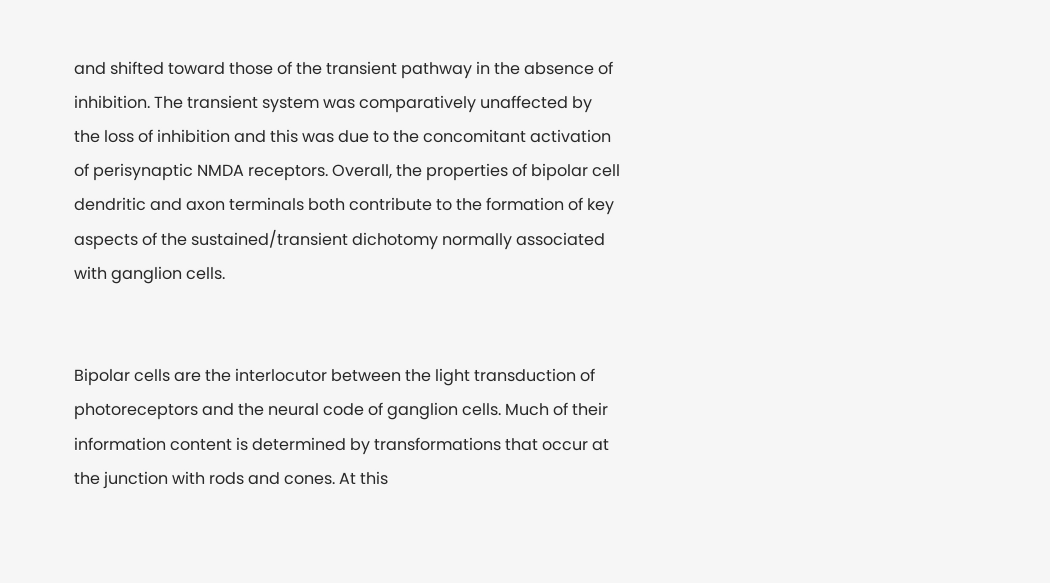and shifted toward those of the transient pathway in the absence of inhibition. The transient system was comparatively unaffected by the loss of inhibition and this was due to the concomitant activation of perisynaptic NMDA receptors. Overall, the properties of bipolar cell dendritic and axon terminals both contribute to the formation of key aspects of the sustained/transient dichotomy normally associated with ganglion cells.


Bipolar cells are the interlocutor between the light transduction of photoreceptors and the neural code of ganglion cells. Much of their information content is determined by transformations that occur at the junction with rods and cones. At this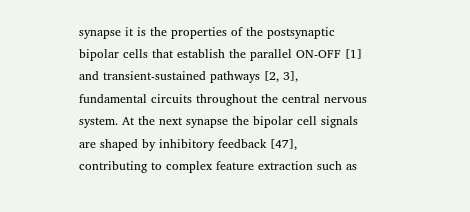synapse it is the properties of the postsynaptic bipolar cells that establish the parallel ON-OFF [1] and transient-sustained pathways [2, 3], fundamental circuits throughout the central nervous system. At the next synapse the bipolar cell signals are shaped by inhibitory feedback [47], contributing to complex feature extraction such as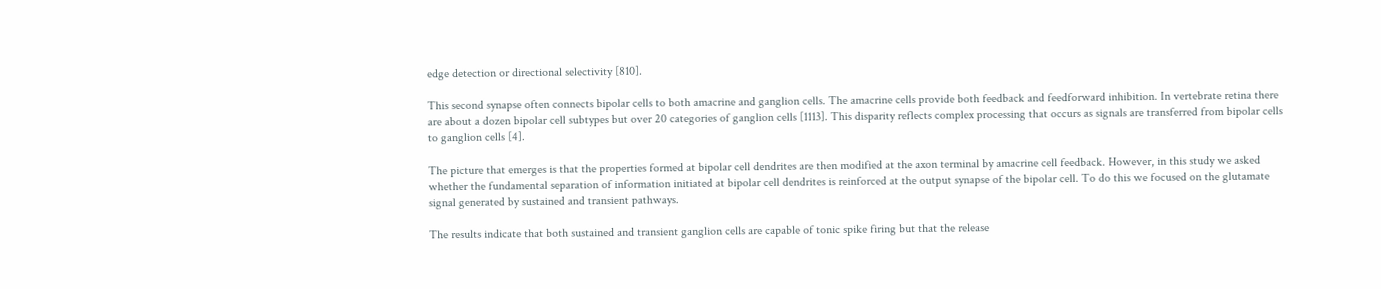edge detection or directional selectivity [810].

This second synapse often connects bipolar cells to both amacrine and ganglion cells. The amacrine cells provide both feedback and feedforward inhibition. In vertebrate retina there are about a dozen bipolar cell subtypes but over 20 categories of ganglion cells [1113]. This disparity reflects complex processing that occurs as signals are transferred from bipolar cells to ganglion cells [4].

The picture that emerges is that the properties formed at bipolar cell dendrites are then modified at the axon terminal by amacrine cell feedback. However, in this study we asked whether the fundamental separation of information initiated at bipolar cell dendrites is reinforced at the output synapse of the bipolar cell. To do this we focused on the glutamate signal generated by sustained and transient pathways.

The results indicate that both sustained and transient ganglion cells are capable of tonic spike firing but that the release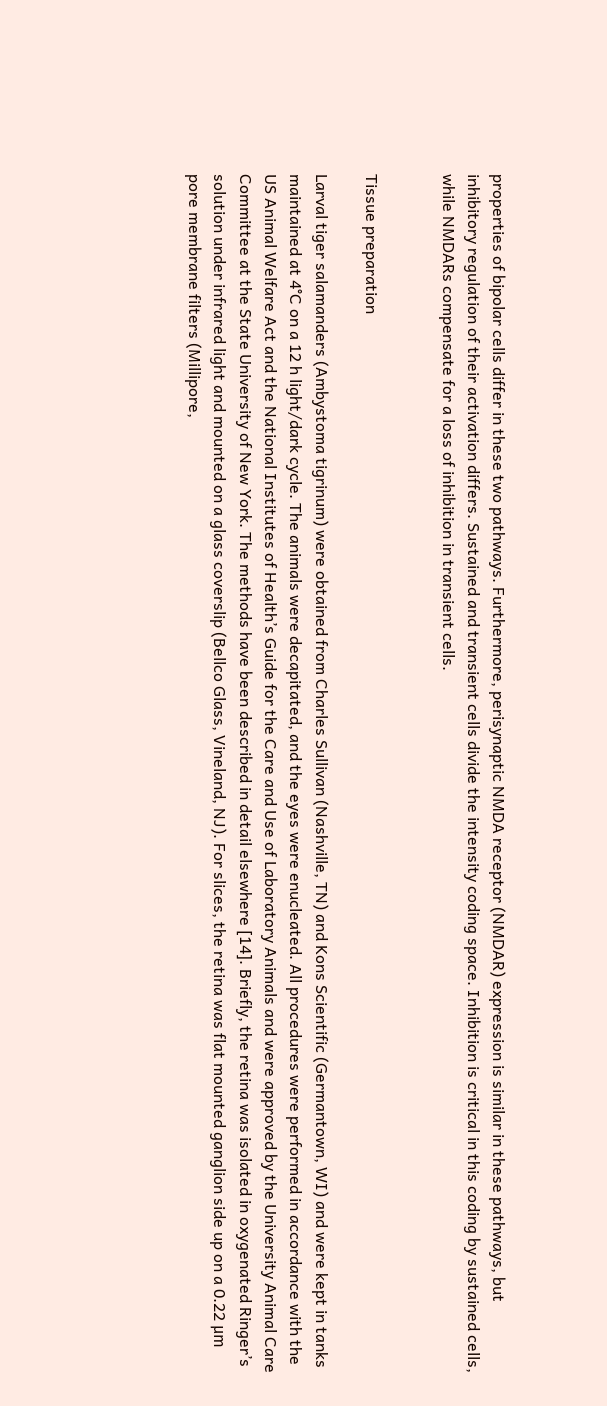properties of bipolar cells differ in these two pathways. Furthermore, perisynaptic NMDA receptor (NMDAR) expression is similar in these pathways, but inhibitory regulation of their activation differs. Sustained and transient cells divide the intensity coding space. Inhibition is critical in this coding by sustained cells, while NMDARs compensate for a loss of inhibition in transient cells.


Tissue preparation

Larval tiger salamanders (Ambystoma tigrinum) were obtained from Charles Sullivan (Nashville, TN) and Kons Scientific (Germantown, WI) and were kept in tanks maintained at 4°C on a 12 h light/dark cycle. The animals were decapitated, and the eyes were enucleated. All procedures were performed in accordance with the US Animal Welfare Act and the National Institutes of Health’s Guide for the Care and Use of Laboratory Animals and were approved by the University Animal Care Committee at the State University of New York. The methods have been described in detail elsewhere [14]. Briefly, the retina was isolated in oxygenated Ringer’s solution under infrared light and mounted on a glass coverslip (Bellco Glass, Vineland, NJ). For slices, the retina was flat mounted ganglion side up on a 0.22 μm pore membrane filters (Millipore,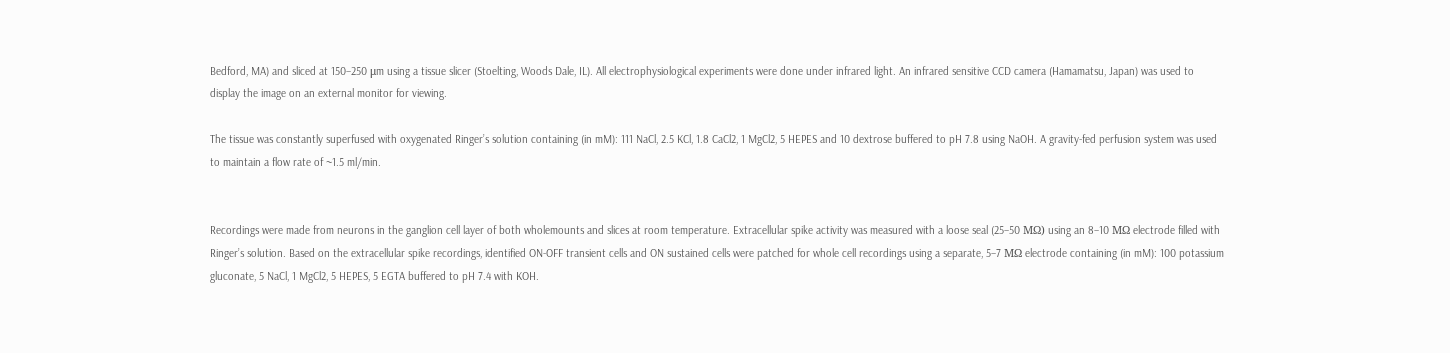Bedford, MA) and sliced at 150–250 μm using a tissue slicer (Stoelting, Woods Dale, IL). All electrophysiological experiments were done under infrared light. An infrared sensitive CCD camera (Hamamatsu, Japan) was used to display the image on an external monitor for viewing.

The tissue was constantly superfused with oxygenated Ringer’s solution containing (in mM): 111 NaCl, 2.5 KCl, 1.8 CaCl2, 1 MgCl2, 5 HEPES and 10 dextrose buffered to pH 7.8 using NaOH. A gravity-fed perfusion system was used to maintain a flow rate of ~1.5 ml/min.


Recordings were made from neurons in the ganglion cell layer of both wholemounts and slices at room temperature. Extracellular spike activity was measured with a loose seal (25–50 MΩ) using an 8–10 MΩ electrode filled with Ringer’s solution. Based on the extracellular spike recordings, identified ON-OFF transient cells and ON sustained cells were patched for whole cell recordings using a separate, 5–7 MΩ electrode containing (in mM): 100 potassium gluconate, 5 NaCl, 1 MgCl2, 5 HEPES, 5 EGTA buffered to pH 7.4 with KOH.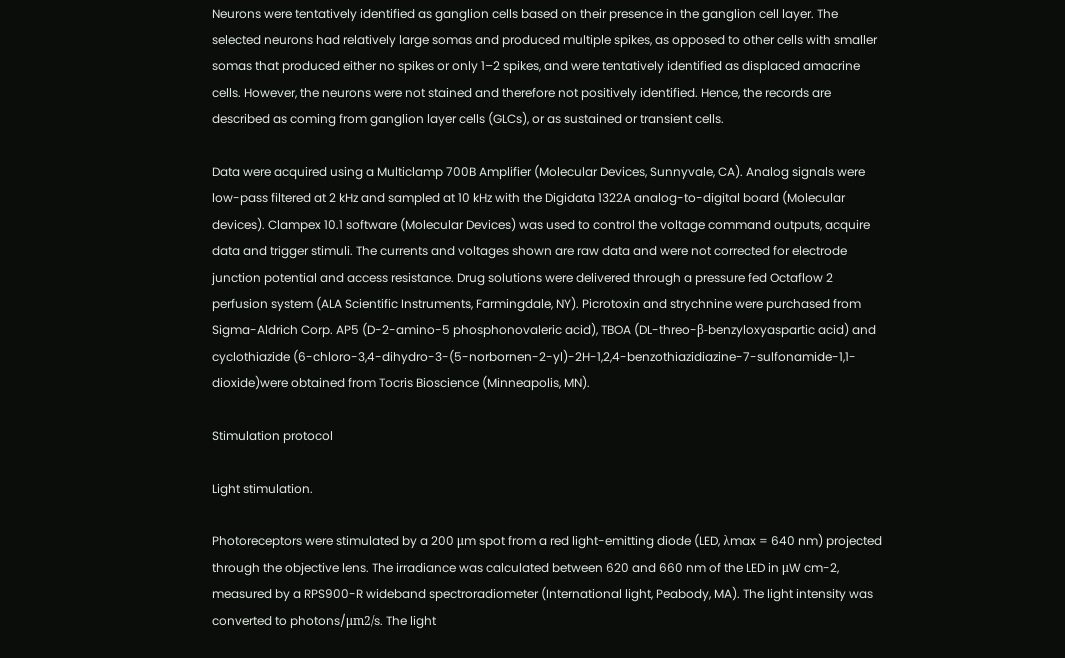Neurons were tentatively identified as ganglion cells based on their presence in the ganglion cell layer. The selected neurons had relatively large somas and produced multiple spikes, as opposed to other cells with smaller somas that produced either no spikes or only 1–2 spikes, and were tentatively identified as displaced amacrine cells. However, the neurons were not stained and therefore not positively identified. Hence, the records are described as coming from ganglion layer cells (GLCs), or as sustained or transient cells.

Data were acquired using a Multiclamp 700B Amplifier (Molecular Devices, Sunnyvale, CA). Analog signals were low-pass filtered at 2 kHz and sampled at 10 kHz with the Digidata 1322A analog-to-digital board (Molecular devices). Clampex 10.1 software (Molecular Devices) was used to control the voltage command outputs, acquire data and trigger stimuli. The currents and voltages shown are raw data and were not corrected for electrode junction potential and access resistance. Drug solutions were delivered through a pressure fed Octaflow 2 perfusion system (ALA Scientific Instruments, Farmingdale, NY). Picrotoxin and strychnine were purchased from Sigma-Aldrich Corp. AP5 (D-2-amino-5 phosphonovaleric acid), TBOA (DL-threo-β-benzyloxyaspartic acid) and cyclothiazide (6-chloro-3,4-dihydro-3-(5-norbornen-2-yl)-2H-1,2,4-benzothiazidiazine-7-sulfonamide-1,1-dioxide)were obtained from Tocris Bioscience (Minneapolis, MN).

Stimulation protocol

Light stimulation.

Photoreceptors were stimulated by a 200 μm spot from a red light-emitting diode (LED, λmax = 640 nm) projected through the objective lens. The irradiance was calculated between 620 and 660 nm of the LED in μW cm-2, measured by a RPS900-R wideband spectroradiometer (International light, Peabody, MA). The light intensity was converted to photons/μm2/s. The light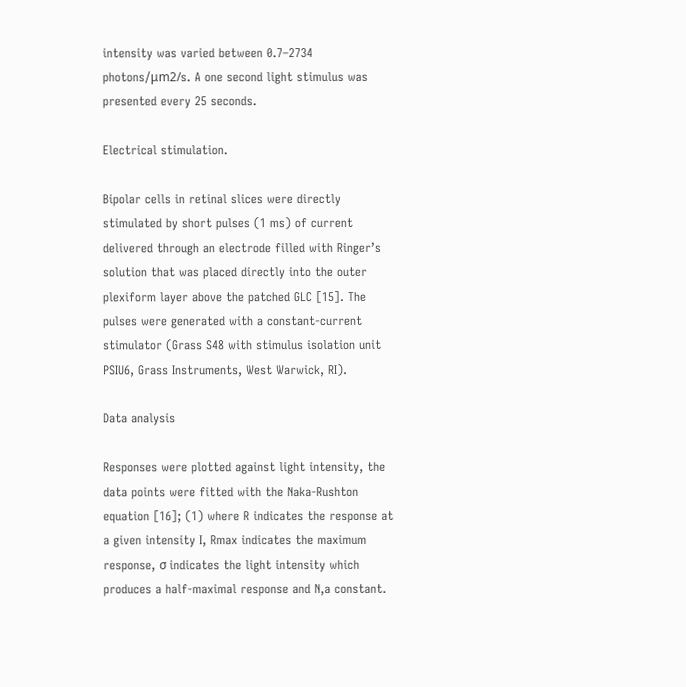intensity was varied between 0.7–2734 photons/μm2/s. A one second light stimulus was presented every 25 seconds.

Electrical stimulation.

Bipolar cells in retinal slices were directly stimulated by short pulses (1 ms) of current delivered through an electrode filled with Ringer’s solution that was placed directly into the outer plexiform layer above the patched GLC [15]. The pulses were generated with a constant-current stimulator (Grass S48 with stimulus isolation unit PSIU6, Grass Instruments, West Warwick, RI).

Data analysis

Responses were plotted against light intensity, the data points were fitted with the Naka-Rushton equation [16]; (1) where R indicates the response at a given intensity I, Rmax indicates the maximum response, σ indicates the light intensity which produces a half-maximal response and N,a constant.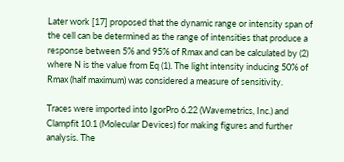Later work [17] proposed that the dynamic range or intensity span of the cell can be determined as the range of intensities that produce a response between 5% and 95% of Rmax and can be calculated by (2) where N is the value from Eq (1). The light intensity inducing 50% of Rmax (half maximum) was considered a measure of sensitivity.

Traces were imported into IgorPro 6.22 (Wavemetrics, Inc.) and Clampfit 10.1 (Molecular Devices) for making figures and further analysis. The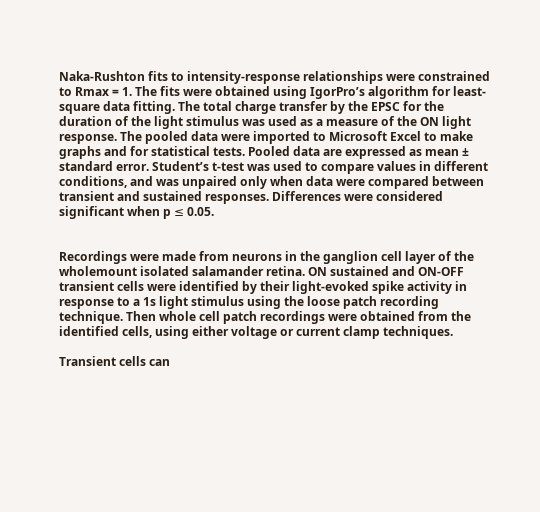Naka-Rushton fits to intensity-response relationships were constrained to Rmax = 1. The fits were obtained using IgorPro’s algorithm for least-square data fitting. The total charge transfer by the EPSC for the duration of the light stimulus was used as a measure of the ON light response. The pooled data were imported to Microsoft Excel to make graphs and for statistical tests. Pooled data are expressed as mean ± standard error. Student’s t-test was used to compare values in different conditions, and was unpaired only when data were compared between transient and sustained responses. Differences were considered significant when p ≤ 0.05.


Recordings were made from neurons in the ganglion cell layer of the wholemount isolated salamander retina. ON sustained and ON-OFF transient cells were identified by their light-evoked spike activity in response to a 1s light stimulus using the loose patch recording technique. Then whole cell patch recordings were obtained from the identified cells, using either voltage or current clamp techniques.

Transient cells can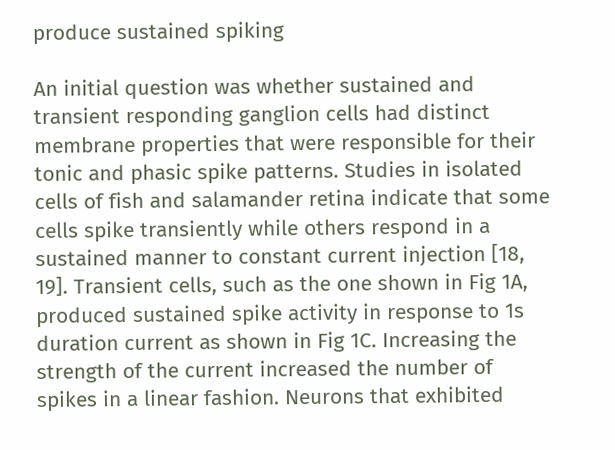produce sustained spiking

An initial question was whether sustained and transient responding ganglion cells had distinct membrane properties that were responsible for their tonic and phasic spike patterns. Studies in isolated cells of fish and salamander retina indicate that some cells spike transiently while others respond in a sustained manner to constant current injection [18, 19]. Transient cells, such as the one shown in Fig 1A, produced sustained spike activity in response to 1s duration current as shown in Fig 1C. Increasing the strength of the current increased the number of spikes in a linear fashion. Neurons that exhibited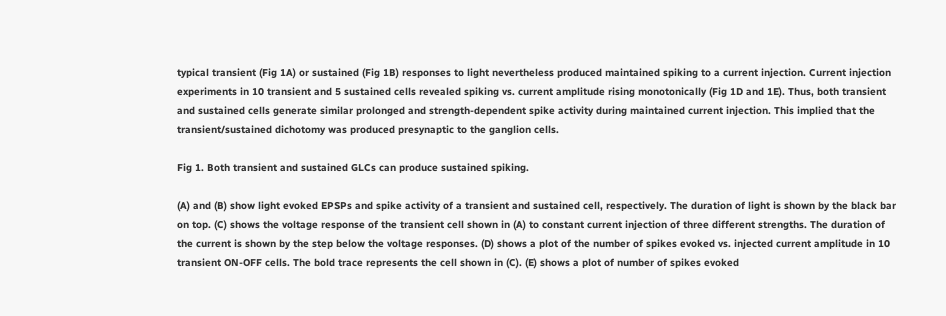typical transient (Fig 1A) or sustained (Fig 1B) responses to light nevertheless produced maintained spiking to a current injection. Current injection experiments in 10 transient and 5 sustained cells revealed spiking vs. current amplitude rising monotonically (Fig 1D and 1E). Thus, both transient and sustained cells generate similar prolonged and strength-dependent spike activity during maintained current injection. This implied that the transient/sustained dichotomy was produced presynaptic to the ganglion cells.

Fig 1. Both transient and sustained GLCs can produce sustained spiking.

(A) and (B) show light evoked EPSPs and spike activity of a transient and sustained cell, respectively. The duration of light is shown by the black bar on top. (C) shows the voltage response of the transient cell shown in (A) to constant current injection of three different strengths. The duration of the current is shown by the step below the voltage responses. (D) shows a plot of the number of spikes evoked vs. injected current amplitude in 10 transient ON-OFF cells. The bold trace represents the cell shown in (C). (E) shows a plot of number of spikes evoked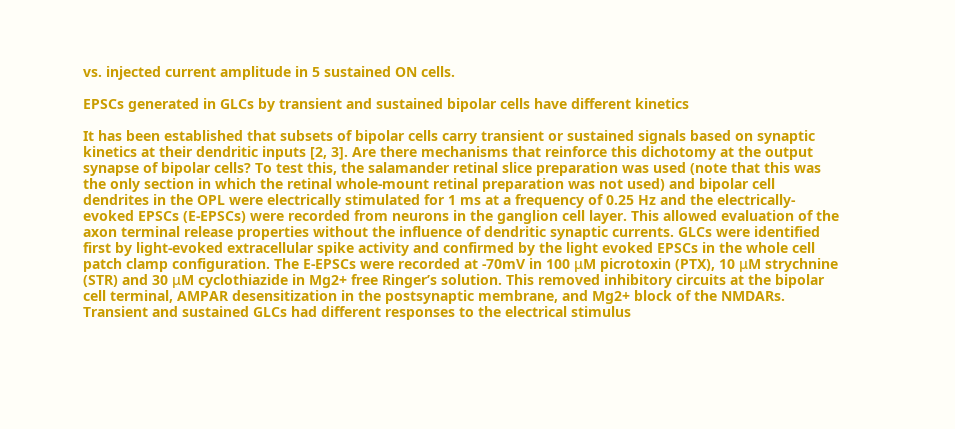vs. injected current amplitude in 5 sustained ON cells.

EPSCs generated in GLCs by transient and sustained bipolar cells have different kinetics

It has been established that subsets of bipolar cells carry transient or sustained signals based on synaptic kinetics at their dendritic inputs [2, 3]. Are there mechanisms that reinforce this dichotomy at the output synapse of bipolar cells? To test this, the salamander retinal slice preparation was used (note that this was the only section in which the retinal whole-mount retinal preparation was not used) and bipolar cell dendrites in the OPL were electrically stimulated for 1 ms at a frequency of 0.25 Hz and the electrically-evoked EPSCs (E-EPSCs) were recorded from neurons in the ganglion cell layer. This allowed evaluation of the axon terminal release properties without the influence of dendritic synaptic currents. GLCs were identified first by light-evoked extracellular spike activity and confirmed by the light evoked EPSCs in the whole cell patch clamp configuration. The E-EPSCs were recorded at -70mV in 100 μM picrotoxin (PTX), 10 μM strychnine (STR) and 30 μM cyclothiazide in Mg2+ free Ringer’s solution. This removed inhibitory circuits at the bipolar cell terminal, AMPAR desensitization in the postsynaptic membrane, and Mg2+ block of the NMDARs. Transient and sustained GLCs had different responses to the electrical stimulus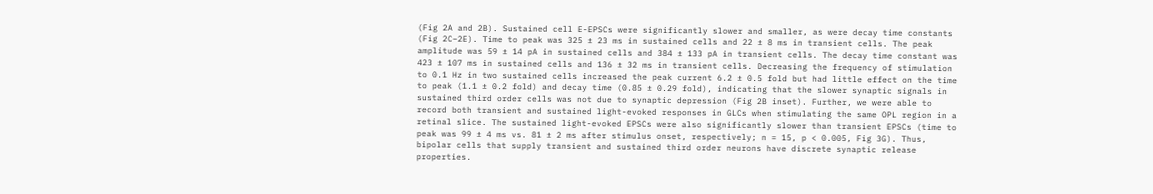(Fig 2A and 2B). Sustained cell E-EPSCs were significantly slower and smaller, as were decay time constants (Fig 2C–2E). Time to peak was 325 ± 23 ms in sustained cells and 22 ± 8 ms in transient cells. The peak amplitude was 59 ± 14 pA in sustained cells and 384 ± 133 pA in transient cells. The decay time constant was 423 ± 107 ms in sustained cells and 136 ± 32 ms in transient cells. Decreasing the frequency of stimulation to 0.1 Hz in two sustained cells increased the peak current 6.2 ± 0.5 fold but had little effect on the time to peak (1.1 ± 0.2 fold) and decay time (0.85 ± 0.29 fold), indicating that the slower synaptic signals in sustained third order cells was not due to synaptic depression (Fig 2B inset). Further, we were able to record both transient and sustained light-evoked responses in GLCs when stimulating the same OPL region in a retinal slice. The sustained light-evoked EPSCs were also significantly slower than transient EPSCs (time to peak was 99 ± 4 ms vs. 81 ± 2 ms after stimulus onset, respectively; n = 15, p < 0.005, Fig 3G). Thus, bipolar cells that supply transient and sustained third order neurons have discrete synaptic release properties.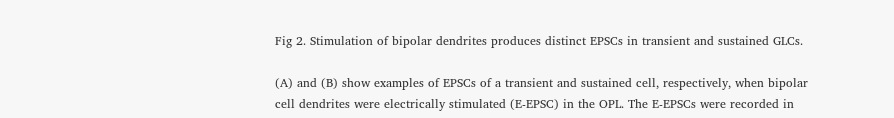Fig 2. Stimulation of bipolar dendrites produces distinct EPSCs in transient and sustained GLCs.

(A) and (B) show examples of EPSCs of a transient and sustained cell, respectively, when bipolar cell dendrites were electrically stimulated (E-EPSC) in the OPL. The E-EPSCs were recorded in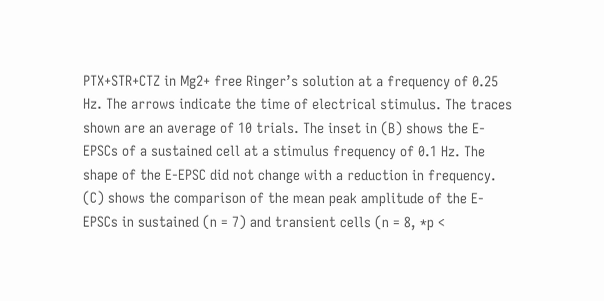PTX+STR+CTZ in Mg2+ free Ringer’s solution at a frequency of 0.25 Hz. The arrows indicate the time of electrical stimulus. The traces shown are an average of 10 trials. The inset in (B) shows the E-EPSCs of a sustained cell at a stimulus frequency of 0.1 Hz. The shape of the E-EPSC did not change with a reduction in frequency. (C) shows the comparison of the mean peak amplitude of the E-EPSCs in sustained (n = 7) and transient cells (n = 8, *p <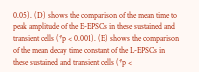0.05). (D) shows the comparison of the mean time to peak amplitude of the E-EPSCs in these sustained and transient cells (*p < 0.001). (E) shows the comparison of the mean decay time constant of the L-EPSCs in these sustained and transient cells (*p <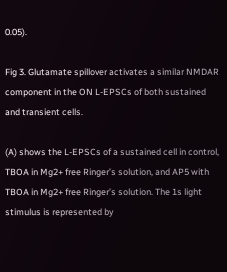0.05).

Fig 3. Glutamate spillover activates a similar NMDAR component in the ON L-EPSCs of both sustained and transient cells.

(A) shows the L-EPSCs of a sustained cell in control, TBOA in Mg2+ free Ringer’s solution, and AP5 with TBOA in Mg2+ free Ringer’s solution. The 1s light stimulus is represented by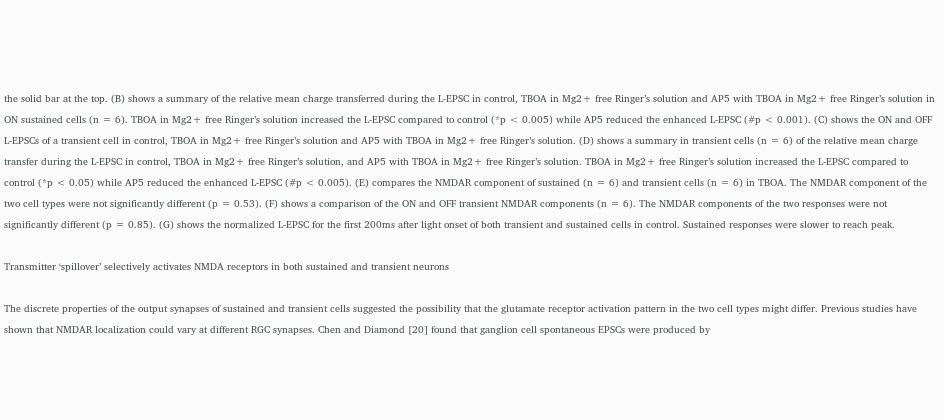the solid bar at the top. (B) shows a summary of the relative mean charge transferred during the L-EPSC in control, TBOA in Mg2+ free Ringer’s solution and AP5 with TBOA in Mg2+ free Ringer’s solution in ON sustained cells (n = 6). TBOA in Mg2+ free Ringer’s solution increased the L-EPSC compared to control (*p < 0.005) while AP5 reduced the enhanced L-EPSC (#p < 0.001). (C) shows the ON and OFF L-EPSCs of a transient cell in control, TBOA in Mg2+ free Ringer’s solution and AP5 with TBOA in Mg2+ free Ringer’s solution. (D) shows a summary in transient cells (n = 6) of the relative mean charge transfer during the L-EPSC in control, TBOA in Mg2+ free Ringer’s solution, and AP5 with TBOA in Mg2+ free Ringer’s solution. TBOA in Mg2+ free Ringer’s solution increased the L-EPSC compared to control (*p < 0.05) while AP5 reduced the enhanced L-EPSC (#p < 0.005). (E) compares the NMDAR component of sustained (n = 6) and transient cells (n = 6) in TBOA. The NMDAR component of the two cell types were not significantly different (p = 0.53). (F) shows a comparison of the ON and OFF transient NMDAR components (n = 6). The NMDAR components of the two responses were not significantly different (p = 0.85). (G) shows the normalized L-EPSC for the first 200ms after light onset of both transient and sustained cells in control. Sustained responses were slower to reach peak.

Transmitter ‘spillover’ selectively activates NMDA receptors in both sustained and transient neurons

The discrete properties of the output synapses of sustained and transient cells suggested the possibility that the glutamate receptor activation pattern in the two cell types might differ. Previous studies have shown that NMDAR localization could vary at different RGC synapses. Chen and Diamond [20] found that ganglion cell spontaneous EPSCs were produced by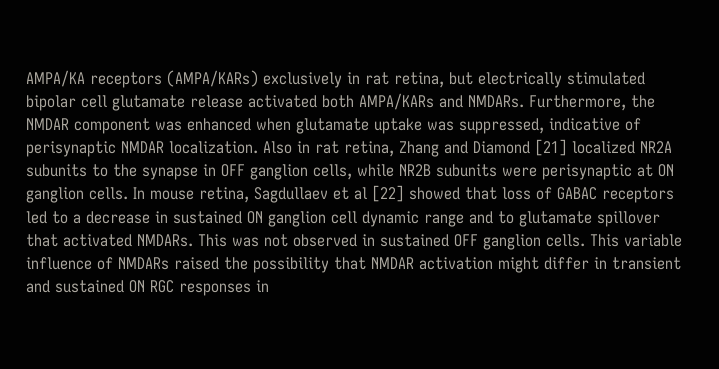AMPA/KA receptors (AMPA/KARs) exclusively in rat retina, but electrically stimulated bipolar cell glutamate release activated both AMPA/KARs and NMDARs. Furthermore, the NMDAR component was enhanced when glutamate uptake was suppressed, indicative of perisynaptic NMDAR localization. Also in rat retina, Zhang and Diamond [21] localized NR2A subunits to the synapse in OFF ganglion cells, while NR2B subunits were perisynaptic at ON ganglion cells. In mouse retina, Sagdullaev et al [22] showed that loss of GABAC receptors led to a decrease in sustained ON ganglion cell dynamic range and to glutamate spillover that activated NMDARs. This was not observed in sustained OFF ganglion cells. This variable influence of NMDARs raised the possibility that NMDAR activation might differ in transient and sustained ON RGC responses in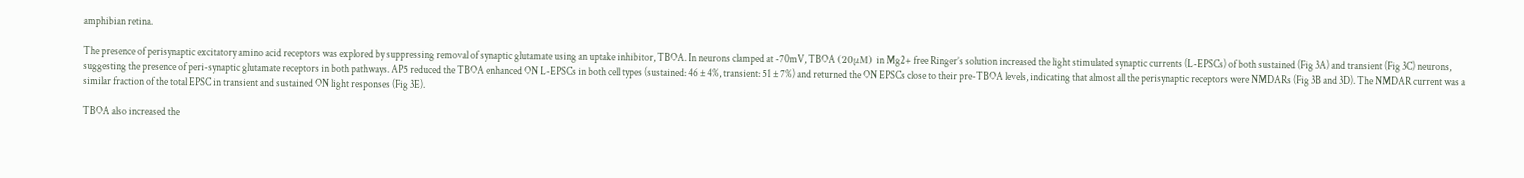amphibian retina.

The presence of perisynaptic excitatory amino acid receptors was explored by suppressing removal of synaptic glutamate using an uptake inhibitor, TBOA. In neurons clamped at -70mV, TBOA (20μM) in Mg2+ free Ringer’s solution increased the light stimulated synaptic currents (L-EPSCs) of both sustained (Fig 3A) and transient (Fig 3C) neurons, suggesting the presence of peri-synaptic glutamate receptors in both pathways. AP5 reduced the TBOA enhanced ON L-EPSCs in both cell types (sustained: 46 ± 4%, transient: 51 ± 7%) and returned the ON EPSCs close to their pre-TBOA levels, indicating that almost all the perisynaptic receptors were NMDARs (Fig 3B and 3D). The NMDAR current was a similar fraction of the total EPSC in transient and sustained ON light responses (Fig 3E).

TBOA also increased the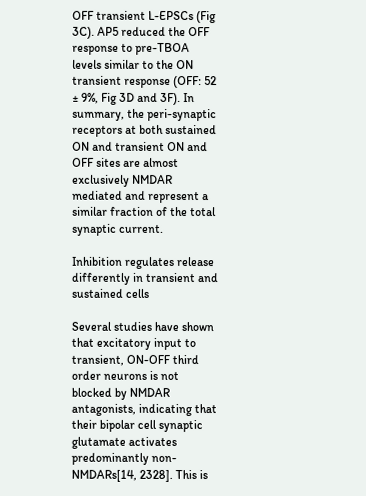OFF transient L-EPSCs (Fig 3C). AP5 reduced the OFF response to pre-TBOA levels similar to the ON transient response (OFF: 52 ± 9%, Fig 3D and 3F). In summary, the peri-synaptic receptors at both sustained ON and transient ON and OFF sites are almost exclusively NMDAR mediated and represent a similar fraction of the total synaptic current.

Inhibition regulates release differently in transient and sustained cells

Several studies have shown that excitatory input to transient, ON-OFF third order neurons is not blocked by NMDAR antagonists, indicating that their bipolar cell synaptic glutamate activates predominantly non-NMDARs[14, 2328]. This is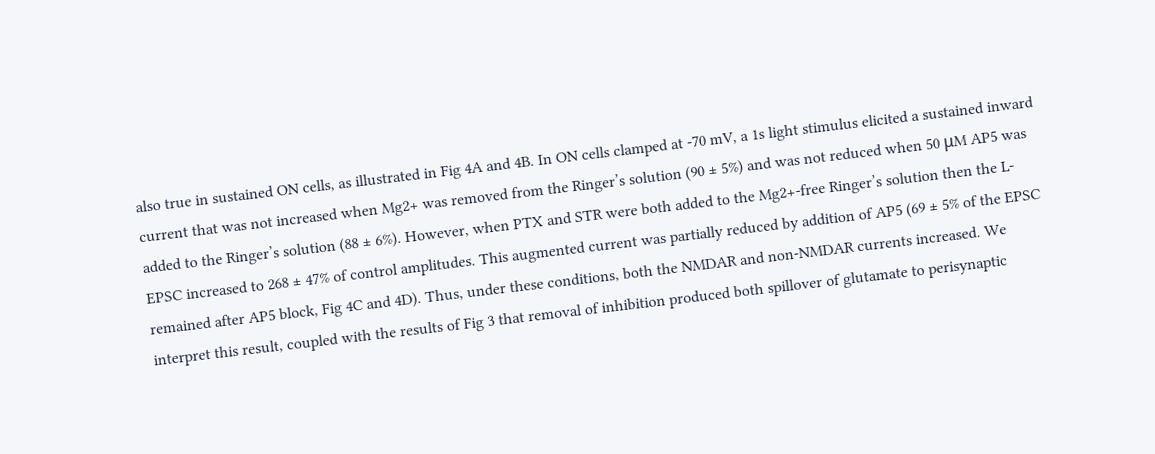also true in sustained ON cells, as illustrated in Fig 4A and 4B. In ON cells clamped at -70 mV, a 1s light stimulus elicited a sustained inward current that was not increased when Mg2+ was removed from the Ringer’s solution (90 ± 5%) and was not reduced when 50 μM AP5 was added to the Ringer’s solution (88 ± 6%). However, when PTX and STR were both added to the Mg2+-free Ringer’s solution then the L-EPSC increased to 268 ± 47% of control amplitudes. This augmented current was partially reduced by addition of AP5 (69 ± 5% of the EPSC remained after AP5 block, Fig 4C and 4D). Thus, under these conditions, both the NMDAR and non-NMDAR currents increased. We interpret this result, coupled with the results of Fig 3 that removal of inhibition produced both spillover of glutamate to perisynaptic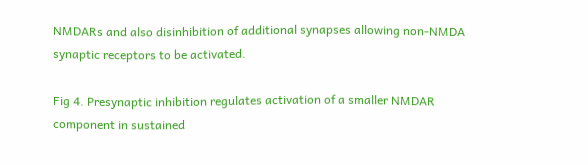NMDARs and also disinhibition of additional synapses allowing non-NMDA synaptic receptors to be activated.

Fig 4. Presynaptic inhibition regulates activation of a smaller NMDAR component in sustained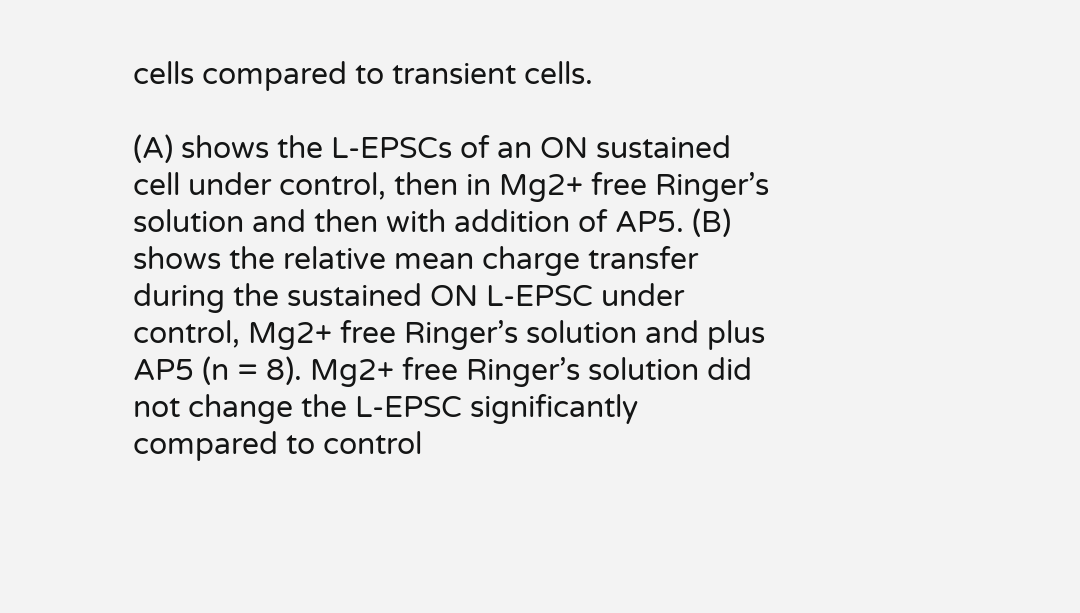cells compared to transient cells.

(A) shows the L-EPSCs of an ON sustained cell under control, then in Mg2+ free Ringer’s solution and then with addition of AP5. (B) shows the relative mean charge transfer during the sustained ON L-EPSC under control, Mg2+ free Ringer’s solution and plus AP5 (n = 8). Mg2+ free Ringer’s solution did not change the L-EPSC significantly compared to control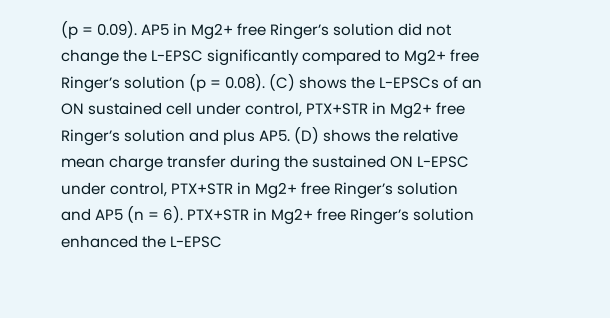(p = 0.09). AP5 in Mg2+ free Ringer’s solution did not change the L-EPSC significantly compared to Mg2+ free Ringer’s solution (p = 0.08). (C) shows the L-EPSCs of an ON sustained cell under control, PTX+STR in Mg2+ free Ringer’s solution and plus AP5. (D) shows the relative mean charge transfer during the sustained ON L-EPSC under control, PTX+STR in Mg2+ free Ringer’s solution and AP5 (n = 6). PTX+STR in Mg2+ free Ringer’s solution enhanced the L-EPSC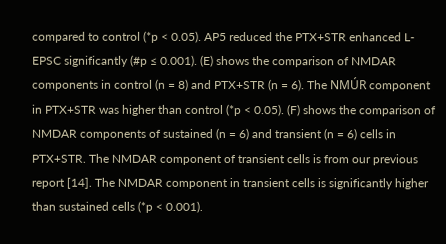compared to control (*p < 0.05). AP5 reduced the PTX+STR enhanced L-EPSC significantly (#p ≤ 0.001). (E) shows the comparison of NMDAR components in control (n = 8) and PTX+STR (n = 6). The NMÚR component in PTX+STR was higher than control (*p < 0.05). (F) shows the comparison of NMDAR components of sustained (n = 6) and transient (n = 6) cells in PTX+STR. The NMDAR component of transient cells is from our previous report [14]. The NMDAR component in transient cells is significantly higher than sustained cells (*p < 0.001).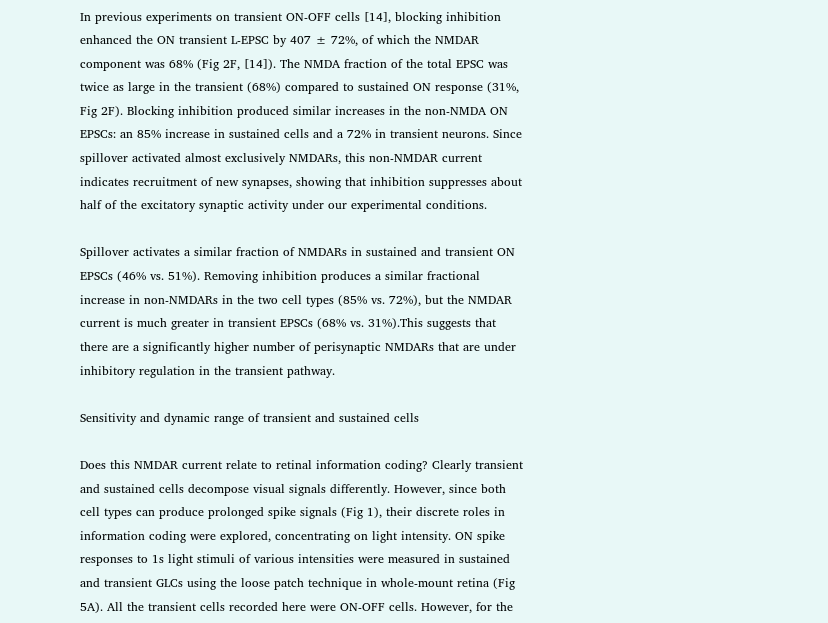In previous experiments on transient ON-OFF cells [14], blocking inhibition enhanced the ON transient L-EPSC by 407 ± 72%, of which the NMDAR component was 68% (Fig 2F, [14]). The NMDA fraction of the total EPSC was twice as large in the transient (68%) compared to sustained ON response (31%, Fig 2F). Blocking inhibition produced similar increases in the non-NMDA ON EPSCs: an 85% increase in sustained cells and a 72% in transient neurons. Since spillover activated almost exclusively NMDARs, this non-NMDAR current indicates recruitment of new synapses, showing that inhibition suppresses about half of the excitatory synaptic activity under our experimental conditions.

Spillover activates a similar fraction of NMDARs in sustained and transient ON EPSCs (46% vs. 51%). Removing inhibition produces a similar fractional increase in non-NMDARs in the two cell types (85% vs. 72%), but the NMDAR current is much greater in transient EPSCs (68% vs. 31%).This suggests that there are a significantly higher number of perisynaptic NMDARs that are under inhibitory regulation in the transient pathway.

Sensitivity and dynamic range of transient and sustained cells

Does this NMDAR current relate to retinal information coding? Clearly transient and sustained cells decompose visual signals differently. However, since both cell types can produce prolonged spike signals (Fig 1), their discrete roles in information coding were explored, concentrating on light intensity. ON spike responses to 1s light stimuli of various intensities were measured in sustained and transient GLCs using the loose patch technique in whole-mount retina (Fig 5A). All the transient cells recorded here were ON-OFF cells. However, for the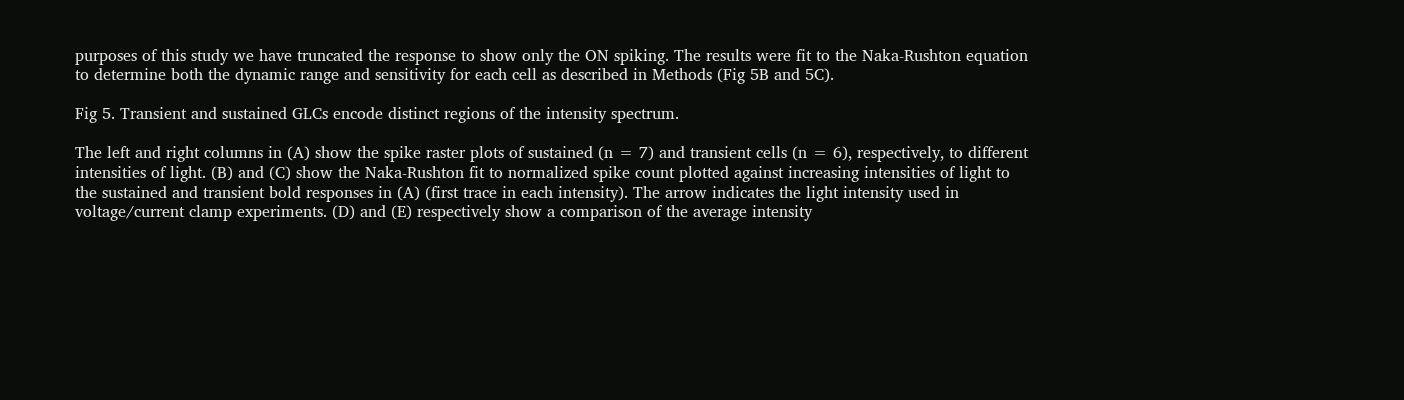purposes of this study we have truncated the response to show only the ON spiking. The results were fit to the Naka-Rushton equation to determine both the dynamic range and sensitivity for each cell as described in Methods (Fig 5B and 5C).

Fig 5. Transient and sustained GLCs encode distinct regions of the intensity spectrum.

The left and right columns in (A) show the spike raster plots of sustained (n = 7) and transient cells (n = 6), respectively, to different intensities of light. (B) and (C) show the Naka-Rushton fit to normalized spike count plotted against increasing intensities of light to the sustained and transient bold responses in (A) (first trace in each intensity). The arrow indicates the light intensity used in voltage/current clamp experiments. (D) and (E) respectively show a comparison of the average intensity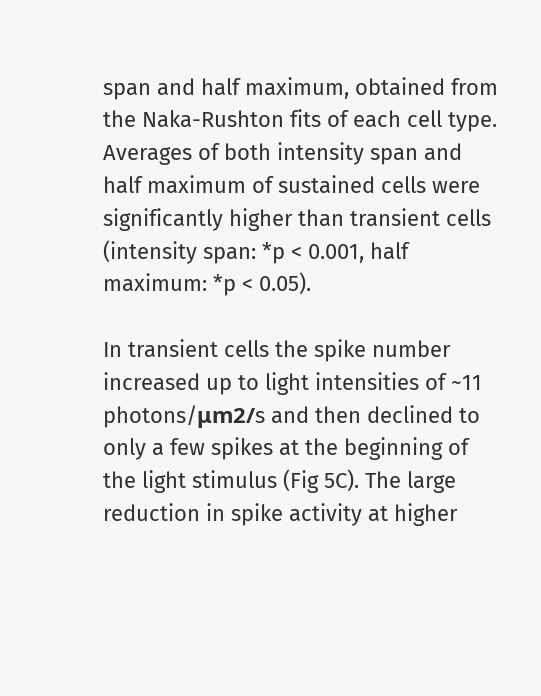span and half maximum, obtained from the Naka-Rushton fits of each cell type. Averages of both intensity span and half maximum of sustained cells were significantly higher than transient cells (intensity span: *p < 0.001, half maximum: *p < 0.05).

In transient cells the spike number increased up to light intensities of ~11 photons/μm2/s and then declined to only a few spikes at the beginning of the light stimulus (Fig 5C). The large reduction in spike activity at higher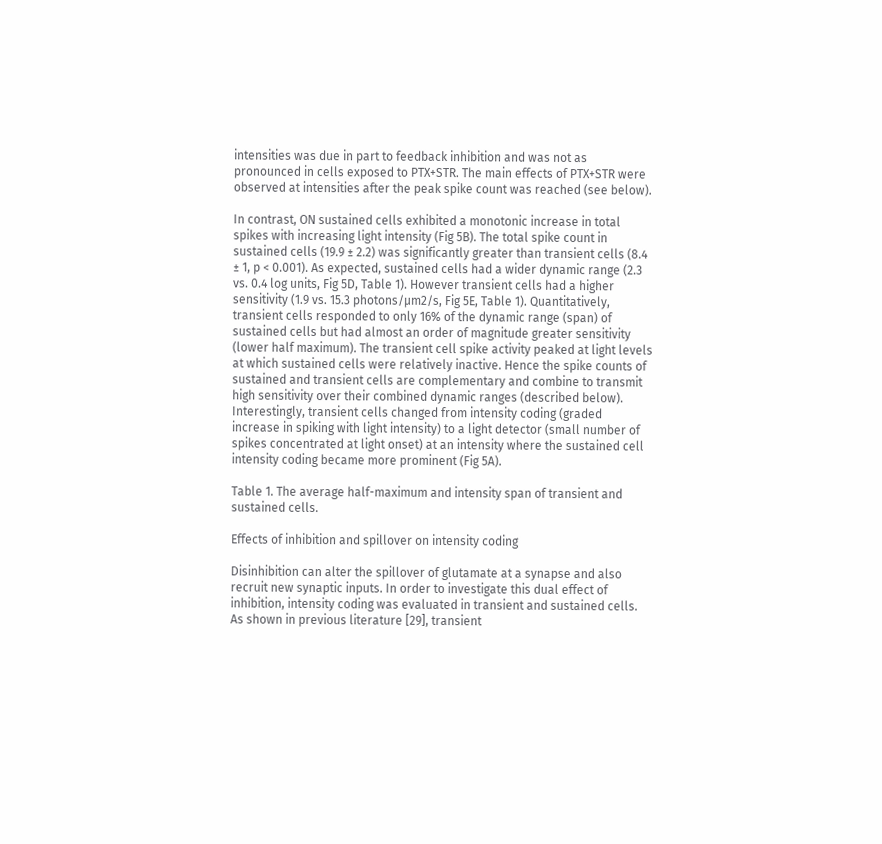intensities was due in part to feedback inhibition and was not as pronounced in cells exposed to PTX+STR. The main effects of PTX+STR were observed at intensities after the peak spike count was reached (see below).

In contrast, ON sustained cells exhibited a monotonic increase in total spikes with increasing light intensity (Fig 5B). The total spike count in sustained cells (19.9 ± 2.2) was significantly greater than transient cells (8.4 ± 1, p < 0.001). As expected, sustained cells had a wider dynamic range (2.3 vs. 0.4 log units, Fig 5D, Table 1). However transient cells had a higher sensitivity (1.9 vs. 15.3 photons/μm2/s, Fig 5E, Table 1). Quantitatively, transient cells responded to only 16% of the dynamic range (span) of sustained cells but had almost an order of magnitude greater sensitivity (lower half maximum). The transient cell spike activity peaked at light levels at which sustained cells were relatively inactive. Hence the spike counts of sustained and transient cells are complementary and combine to transmit high sensitivity over their combined dynamic ranges (described below). Interestingly, transient cells changed from intensity coding (graded increase in spiking with light intensity) to a light detector (small number of spikes concentrated at light onset) at an intensity where the sustained cell intensity coding became more prominent (Fig 5A).

Table 1. The average half-maximum and intensity span of transient and sustained cells.

Effects of inhibition and spillover on intensity coding

Disinhibition can alter the spillover of glutamate at a synapse and also recruit new synaptic inputs. In order to investigate this dual effect of inhibition, intensity coding was evaluated in transient and sustained cells. As shown in previous literature [29], transient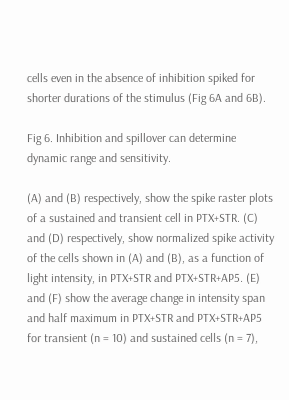cells even in the absence of inhibition spiked for shorter durations of the stimulus (Fig 6A and 6B).

Fig 6. Inhibition and spillover can determine dynamic range and sensitivity.

(A) and (B) respectively, show the spike raster plots of a sustained and transient cell in PTX+STR. (C) and (D) respectively, show normalized spike activity of the cells shown in (A) and (B), as a function of light intensity, in PTX+STR and PTX+STR+AP5. (E) and (F) show the average change in intensity span and half maximum in PTX+STR and PTX+STR+AP5 for transient (n = 10) and sustained cells (n = 7),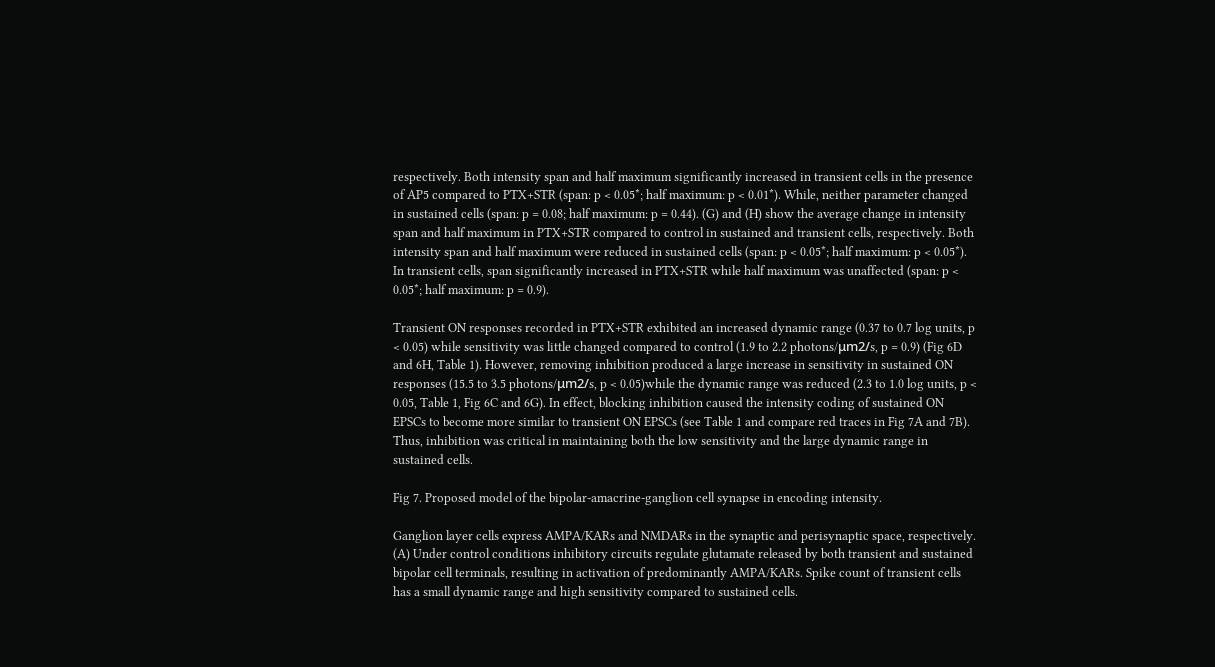respectively. Both intensity span and half maximum significantly increased in transient cells in the presence of AP5 compared to PTX+STR (span: p < 0.05*; half maximum: p < 0.01*). While, neither parameter changed in sustained cells (span: p = 0.08; half maximum: p = 0.44). (G) and (H) show the average change in intensity span and half maximum in PTX+STR compared to control in sustained and transient cells, respectively. Both intensity span and half maximum were reduced in sustained cells (span: p < 0.05*; half maximum: p < 0.05*). In transient cells, span significantly increased in PTX+STR while half maximum was unaffected (span: p < 0.05*; half maximum: p = 0.9).

Transient ON responses recorded in PTX+STR exhibited an increased dynamic range (0.37 to 0.7 log units, p < 0.05) while sensitivity was little changed compared to control (1.9 to 2.2 photons/μm2/s, p = 0.9) (Fig 6D and 6H, Table 1). However, removing inhibition produced a large increase in sensitivity in sustained ON responses (15.5 to 3.5 photons/μm2/s, p < 0.05)while the dynamic range was reduced (2.3 to 1.0 log units, p < 0.05, Table 1, Fig 6C and 6G). In effect, blocking inhibition caused the intensity coding of sustained ON EPSCs to become more similar to transient ON EPSCs (see Table 1 and compare red traces in Fig 7A and 7B). Thus, inhibition was critical in maintaining both the low sensitivity and the large dynamic range in sustained cells.

Fig 7. Proposed model of the bipolar-amacrine-ganglion cell synapse in encoding intensity.

Ganglion layer cells express AMPA/KARs and NMDARs in the synaptic and perisynaptic space, respectively. (A) Under control conditions inhibitory circuits regulate glutamate released by both transient and sustained bipolar cell terminals, resulting in activation of predominantly AMPA/KARs. Spike count of transient cells has a small dynamic range and high sensitivity compared to sustained cells.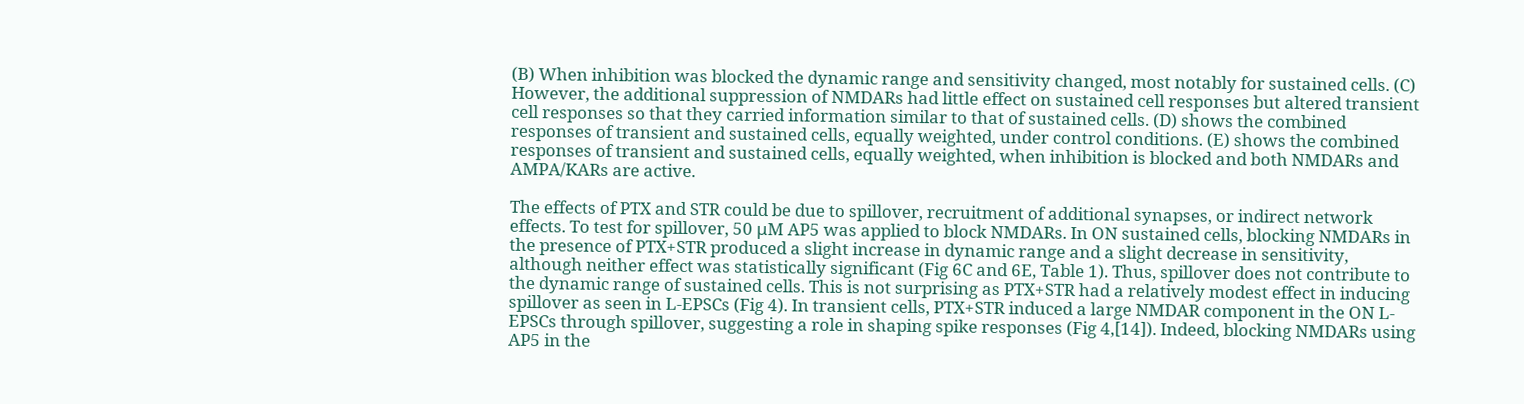(B) When inhibition was blocked the dynamic range and sensitivity changed, most notably for sustained cells. (C) However, the additional suppression of NMDARs had little effect on sustained cell responses but altered transient cell responses so that they carried information similar to that of sustained cells. (D) shows the combined responses of transient and sustained cells, equally weighted, under control conditions. (E) shows the combined responses of transient and sustained cells, equally weighted, when inhibition is blocked and both NMDARs and AMPA/KARs are active.

The effects of PTX and STR could be due to spillover, recruitment of additional synapses, or indirect network effects. To test for spillover, 50 μM AP5 was applied to block NMDARs. In ON sustained cells, blocking NMDARs in the presence of PTX+STR produced a slight increase in dynamic range and a slight decrease in sensitivity, although neither effect was statistically significant (Fig 6C and 6E, Table 1). Thus, spillover does not contribute to the dynamic range of sustained cells. This is not surprising as PTX+STR had a relatively modest effect in inducing spillover as seen in L-EPSCs (Fig 4). In transient cells, PTX+STR induced a large NMDAR component in the ON L-EPSCs through spillover, suggesting a role in shaping spike responses (Fig 4,[14]). Indeed, blocking NMDARs using AP5 in the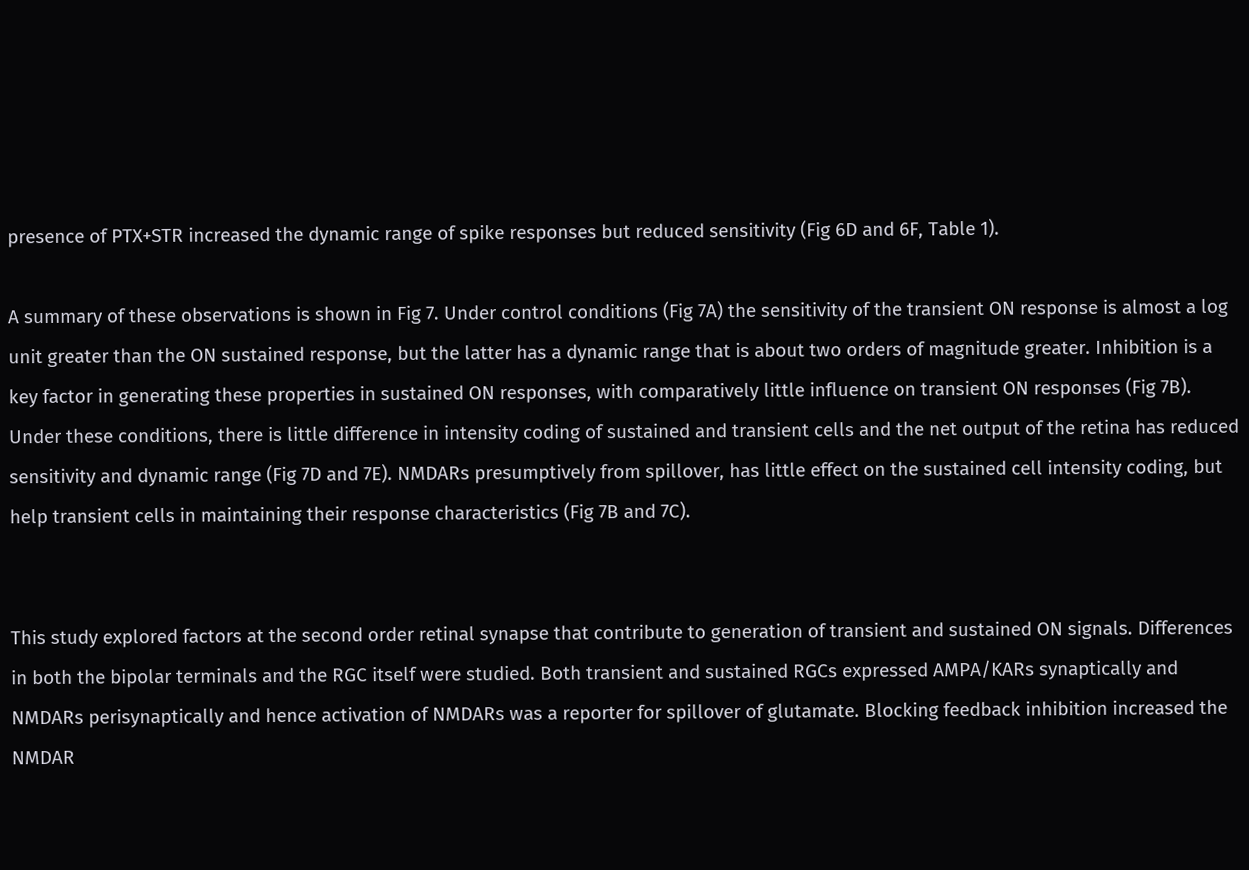presence of PTX+STR increased the dynamic range of spike responses but reduced sensitivity (Fig 6D and 6F, Table 1).

A summary of these observations is shown in Fig 7. Under control conditions (Fig 7A) the sensitivity of the transient ON response is almost a log unit greater than the ON sustained response, but the latter has a dynamic range that is about two orders of magnitude greater. Inhibition is a key factor in generating these properties in sustained ON responses, with comparatively little influence on transient ON responses (Fig 7B). Under these conditions, there is little difference in intensity coding of sustained and transient cells and the net output of the retina has reduced sensitivity and dynamic range (Fig 7D and 7E). NMDARs presumptively from spillover, has little effect on the sustained cell intensity coding, but help transient cells in maintaining their response characteristics (Fig 7B and 7C).


This study explored factors at the second order retinal synapse that contribute to generation of transient and sustained ON signals. Differences in both the bipolar terminals and the RGC itself were studied. Both transient and sustained RGCs expressed AMPA/KARs synaptically and NMDARs perisynaptically and hence activation of NMDARs was a reporter for spillover of glutamate. Blocking feedback inhibition increased the NMDAR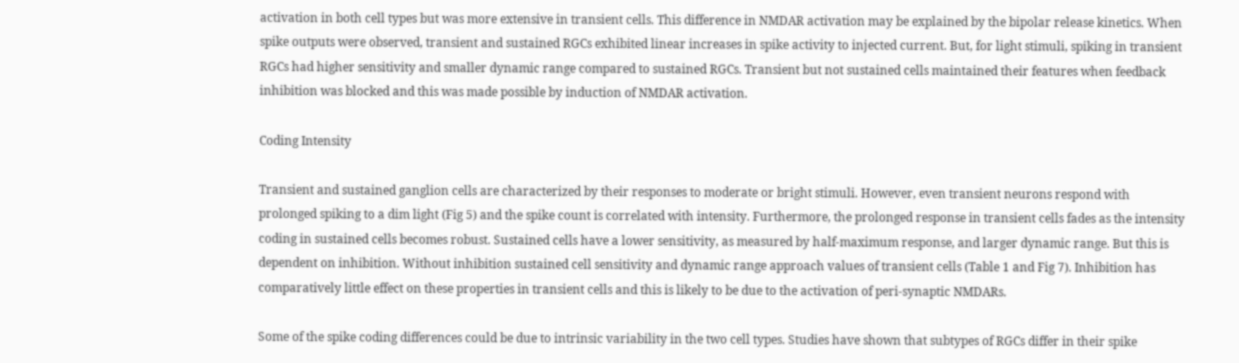activation in both cell types but was more extensive in transient cells. This difference in NMDAR activation may be explained by the bipolar release kinetics. When spike outputs were observed, transient and sustained RGCs exhibited linear increases in spike activity to injected current. But, for light stimuli, spiking in transient RGCs had higher sensitivity and smaller dynamic range compared to sustained RGCs. Transient but not sustained cells maintained their features when feedback inhibition was blocked and this was made possible by induction of NMDAR activation.

Coding Intensity

Transient and sustained ganglion cells are characterized by their responses to moderate or bright stimuli. However, even transient neurons respond with prolonged spiking to a dim light (Fig 5) and the spike count is correlated with intensity. Furthermore, the prolonged response in transient cells fades as the intensity coding in sustained cells becomes robust. Sustained cells have a lower sensitivity, as measured by half-maximum response, and larger dynamic range. But this is dependent on inhibition. Without inhibition sustained cell sensitivity and dynamic range approach values of transient cells (Table 1 and Fig 7). Inhibition has comparatively little effect on these properties in transient cells and this is likely to be due to the activation of peri-synaptic NMDARs.

Some of the spike coding differences could be due to intrinsic variability in the two cell types. Studies have shown that subtypes of RGCs differ in their spike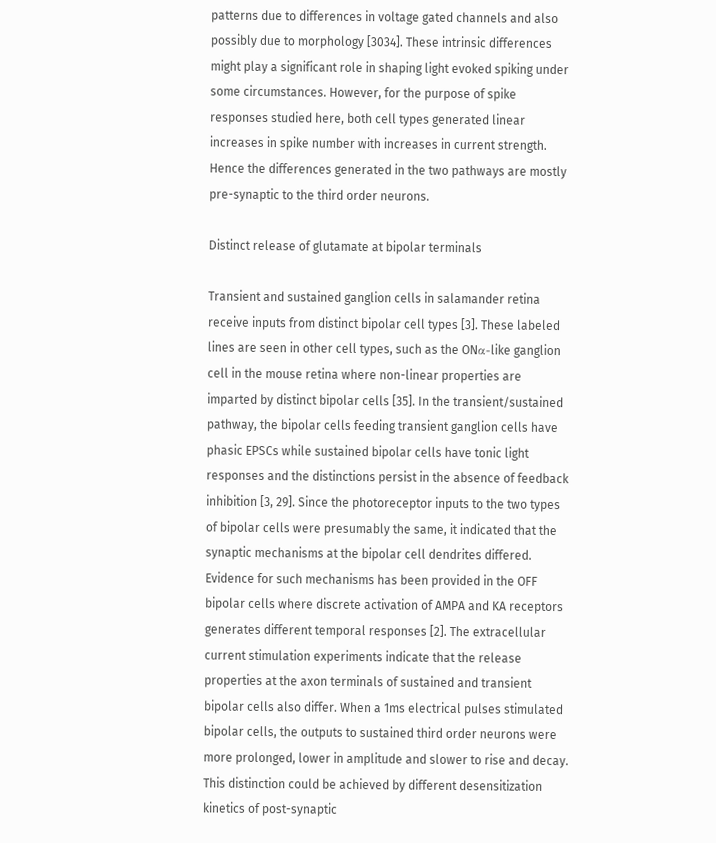patterns due to differences in voltage gated channels and also possibly due to morphology [3034]. These intrinsic differences might play a significant role in shaping light evoked spiking under some circumstances. However, for the purpose of spike responses studied here, both cell types generated linear increases in spike number with increases in current strength. Hence the differences generated in the two pathways are mostly pre-synaptic to the third order neurons.

Distinct release of glutamate at bipolar terminals

Transient and sustained ganglion cells in salamander retina receive inputs from distinct bipolar cell types [3]. These labeled lines are seen in other cell types, such as the ONα-like ganglion cell in the mouse retina where non-linear properties are imparted by distinct bipolar cells [35]. In the transient/sustained pathway, the bipolar cells feeding transient ganglion cells have phasic EPSCs while sustained bipolar cells have tonic light responses and the distinctions persist in the absence of feedback inhibition [3, 29]. Since the photoreceptor inputs to the two types of bipolar cells were presumably the same, it indicated that the synaptic mechanisms at the bipolar cell dendrites differed. Evidence for such mechanisms has been provided in the OFF bipolar cells where discrete activation of AMPA and KA receptors generates different temporal responses [2]. The extracellular current stimulation experiments indicate that the release properties at the axon terminals of sustained and transient bipolar cells also differ. When a 1ms electrical pulses stimulated bipolar cells, the outputs to sustained third order neurons were more prolonged, lower in amplitude and slower to rise and decay. This distinction could be achieved by different desensitization kinetics of post-synaptic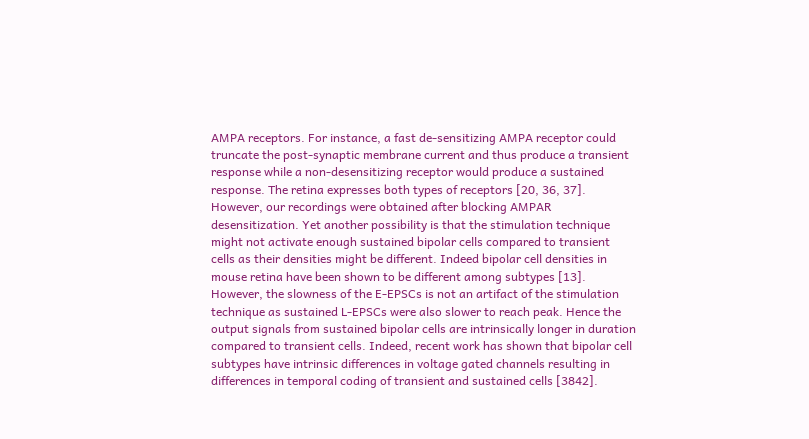AMPA receptors. For instance, a fast de-sensitizing AMPA receptor could truncate the post-synaptic membrane current and thus produce a transient response while a non-desensitizing receptor would produce a sustained response. The retina expresses both types of receptors [20, 36, 37]. However, our recordings were obtained after blocking AMPAR desensitization. Yet another possibility is that the stimulation technique might not activate enough sustained bipolar cells compared to transient cells as their densities might be different. Indeed bipolar cell densities in mouse retina have been shown to be different among subtypes [13]. However, the slowness of the E-EPSCs is not an artifact of the stimulation technique as sustained L-EPSCs were also slower to reach peak. Hence the output signals from sustained bipolar cells are intrinsically longer in duration compared to transient cells. Indeed, recent work has shown that bipolar cell subtypes have intrinsic differences in voltage gated channels resulting in differences in temporal coding of transient and sustained cells [3842].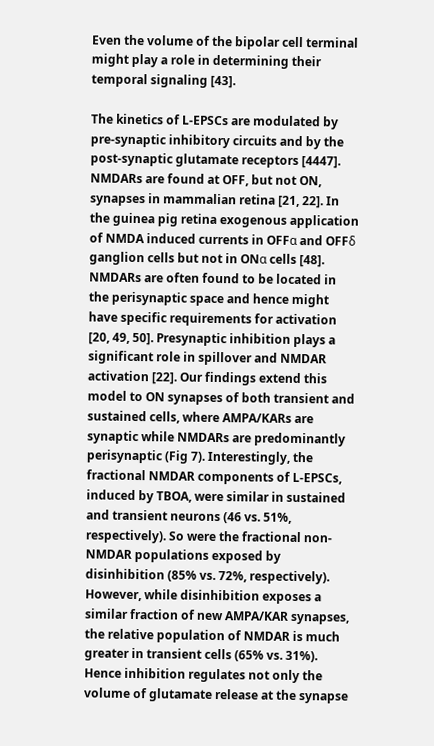Even the volume of the bipolar cell terminal might play a role in determining their temporal signaling [43].

The kinetics of L-EPSCs are modulated by pre-synaptic inhibitory circuits and by the post-synaptic glutamate receptors [4447]. NMDARs are found at OFF, but not ON, synapses in mammalian retina [21, 22]. In the guinea pig retina exogenous application of NMDA induced currents in OFFα and OFFδ ganglion cells but not in ONα cells [48]. NMDARs are often found to be located in the perisynaptic space and hence might have specific requirements for activation [20, 49, 50]. Presynaptic inhibition plays a significant role in spillover and NMDAR activation [22]. Our findings extend this model to ON synapses of both transient and sustained cells, where AMPA/KARs are synaptic while NMDARs are predominantly perisynaptic (Fig 7). Interestingly, the fractional NMDAR components of L-EPSCs, induced by TBOA, were similar in sustained and transient neurons (46 vs. 51%, respectively). So were the fractional non-NMDAR populations exposed by disinhibition (85% vs. 72%, respectively). However, while disinhibition exposes a similar fraction of new AMPA/KAR synapses, the relative population of NMDAR is much greater in transient cells (65% vs. 31%). Hence inhibition regulates not only the volume of glutamate release at the synapse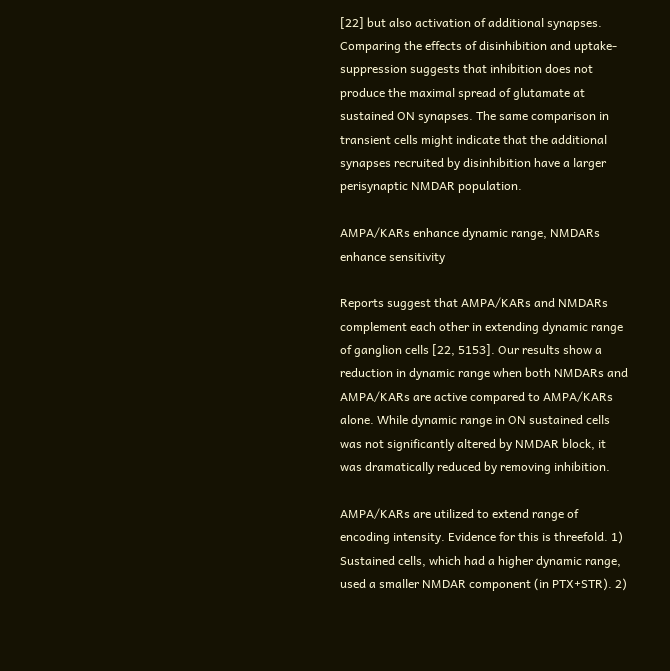[22] but also activation of additional synapses. Comparing the effects of disinhibition and uptake-suppression suggests that inhibition does not produce the maximal spread of glutamate at sustained ON synapses. The same comparison in transient cells might indicate that the additional synapses recruited by disinhibition have a larger perisynaptic NMDAR population.

AMPA/KARs enhance dynamic range, NMDARs enhance sensitivity

Reports suggest that AMPA/KARs and NMDARs complement each other in extending dynamic range of ganglion cells [22, 5153]. Our results show a reduction in dynamic range when both NMDARs and AMPA/KARs are active compared to AMPA/KARs alone. While dynamic range in ON sustained cells was not significantly altered by NMDAR block, it was dramatically reduced by removing inhibition.

AMPA/KARs are utilized to extend range of encoding intensity. Evidence for this is threefold. 1) Sustained cells, which had a higher dynamic range, used a smaller NMDAR component (in PTX+STR). 2)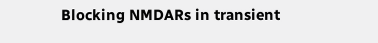Blocking NMDARs in transient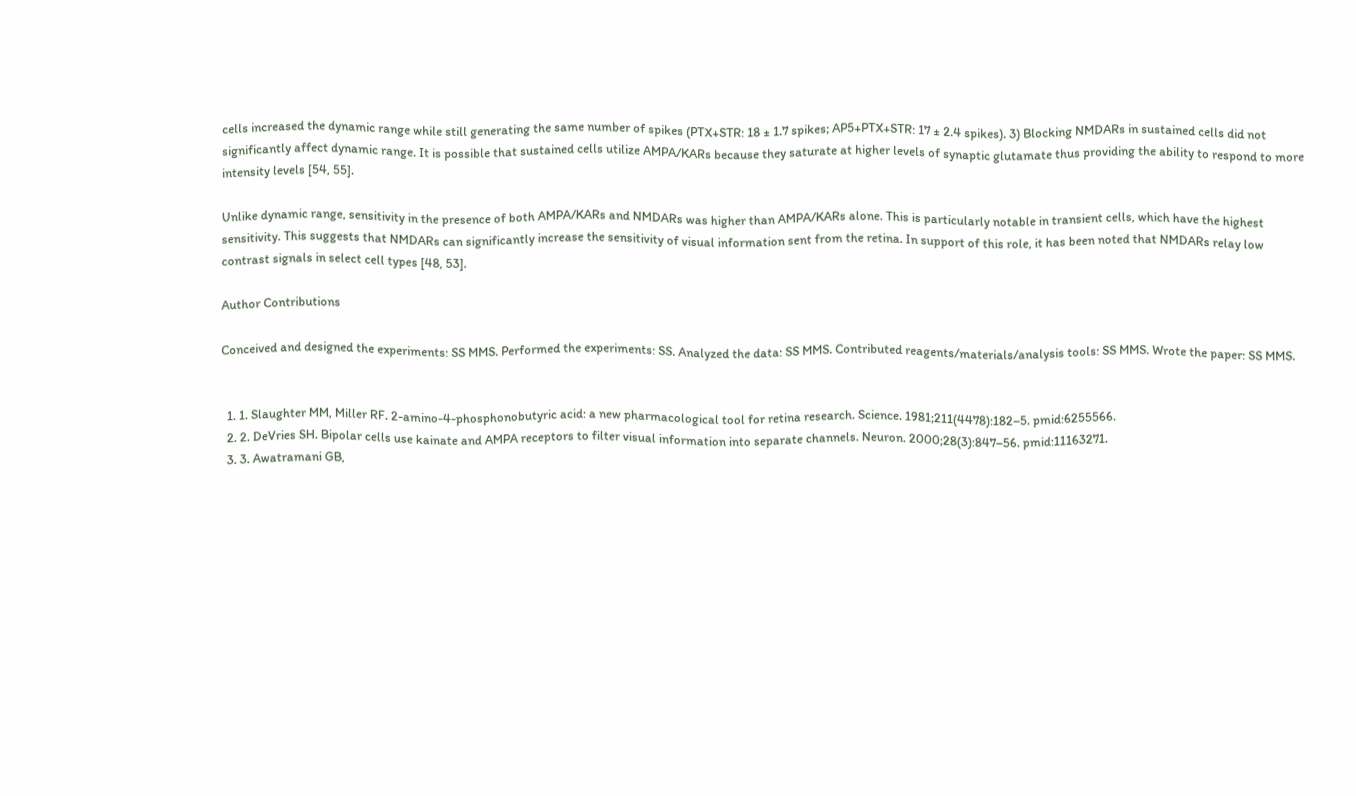cells increased the dynamic range while still generating the same number of spikes (PTX+STR: 18 ± 1.7 spikes; AP5+PTX+STR: 17 ± 2.4 spikes). 3) Blocking NMDARs in sustained cells did not significantly affect dynamic range. It is possible that sustained cells utilize AMPA/KARs because they saturate at higher levels of synaptic glutamate thus providing the ability to respond to more intensity levels [54, 55].

Unlike dynamic range, sensitivity in the presence of both AMPA/KARs and NMDARs was higher than AMPA/KARs alone. This is particularly notable in transient cells, which have the highest sensitivity. This suggests that NMDARs can significantly increase the sensitivity of visual information sent from the retina. In support of this role, it has been noted that NMDARs relay low contrast signals in select cell types [48, 53].

Author Contributions

Conceived and designed the experiments: SS MMS. Performed the experiments: SS. Analyzed the data: SS MMS. Contributed reagents/materials/analysis tools: SS MMS. Wrote the paper: SS MMS.


  1. 1. Slaughter MM, Miller RF. 2-amino-4-phosphonobutyric acid: a new pharmacological tool for retina research. Science. 1981;211(4478):182–5. pmid:6255566.
  2. 2. DeVries SH. Bipolar cells use kainate and AMPA receptors to filter visual information into separate channels. Neuron. 2000;28(3):847–56. pmid:11163271.
  3. 3. Awatramani GB,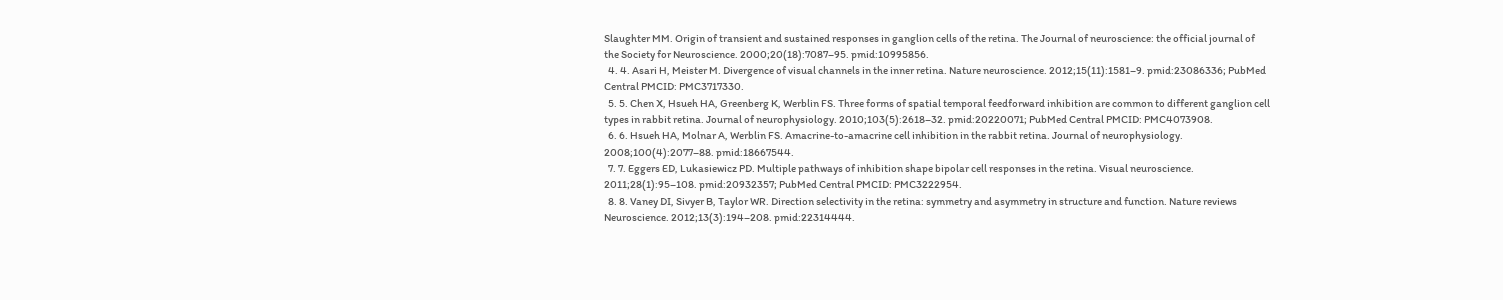Slaughter MM. Origin of transient and sustained responses in ganglion cells of the retina. The Journal of neuroscience: the official journal of the Society for Neuroscience. 2000;20(18):7087–95. pmid:10995856.
  4. 4. Asari H, Meister M. Divergence of visual channels in the inner retina. Nature neuroscience. 2012;15(11):1581–9. pmid:23086336; PubMed Central PMCID: PMC3717330.
  5. 5. Chen X, Hsueh HA, Greenberg K, Werblin FS. Three forms of spatial temporal feedforward inhibition are common to different ganglion cell types in rabbit retina. Journal of neurophysiology. 2010;103(5):2618–32. pmid:20220071; PubMed Central PMCID: PMC4073908.
  6. 6. Hsueh HA, Molnar A, Werblin FS. Amacrine-to-amacrine cell inhibition in the rabbit retina. Journal of neurophysiology. 2008;100(4):2077–88. pmid:18667544.
  7. 7. Eggers ED, Lukasiewicz PD. Multiple pathways of inhibition shape bipolar cell responses in the retina. Visual neuroscience. 2011;28(1):95–108. pmid:20932357; PubMed Central PMCID: PMC3222954.
  8. 8. Vaney DI, Sivyer B, Taylor WR. Direction selectivity in the retina: symmetry and asymmetry in structure and function. Nature reviews Neuroscience. 2012;13(3):194–208. pmid:22314444.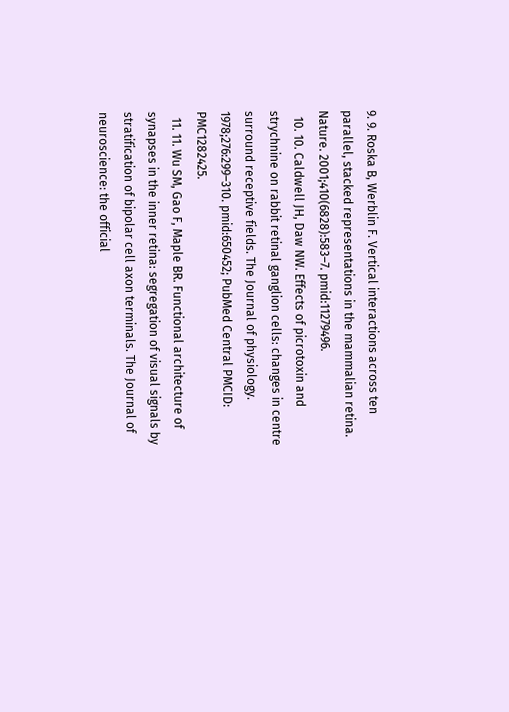9. 9. Roska B, Werblin F. Vertical interactions across ten parallel, stacked representations in the mammalian retina. Nature. 2001;410(6828):583–7. pmid:11279496.
  10. 10. Caldwell JH, Daw NW. Effects of picrotoxin and strychnine on rabbit retinal ganglion cells: changes in centre surround receptive fields. The Journal of physiology. 1978;276:299–310. pmid:650452; PubMed Central PMCID: PMC1282425.
  11. 11. Wu SM, Gao F, Maple BR. Functional architecture of synapses in the inner retina: segregation of visual signals by stratification of bipolar cell axon terminals. The Journal of neuroscience: the official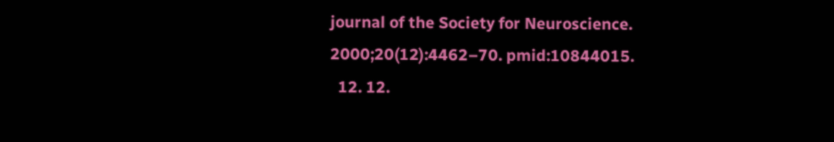journal of the Society for Neuroscience. 2000;20(12):4462–70. pmid:10844015.
  12. 12.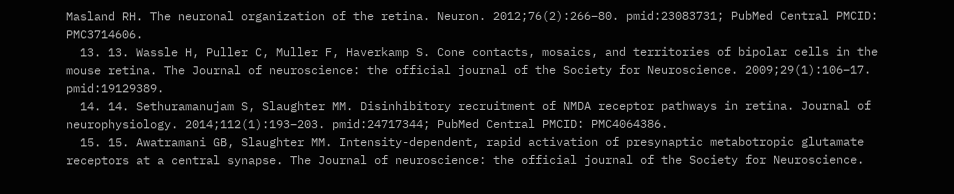Masland RH. The neuronal organization of the retina. Neuron. 2012;76(2):266–80. pmid:23083731; PubMed Central PMCID: PMC3714606.
  13. 13. Wassle H, Puller C, Muller F, Haverkamp S. Cone contacts, mosaics, and territories of bipolar cells in the mouse retina. The Journal of neuroscience: the official journal of the Society for Neuroscience. 2009;29(1):106–17. pmid:19129389.
  14. 14. Sethuramanujam S, Slaughter MM. Disinhibitory recruitment of NMDA receptor pathways in retina. Journal of neurophysiology. 2014;112(1):193–203. pmid:24717344; PubMed Central PMCID: PMC4064386.
  15. 15. Awatramani GB, Slaughter MM. Intensity-dependent, rapid activation of presynaptic metabotropic glutamate receptors at a central synapse. The Journal of neuroscience: the official journal of the Society for Neuroscience.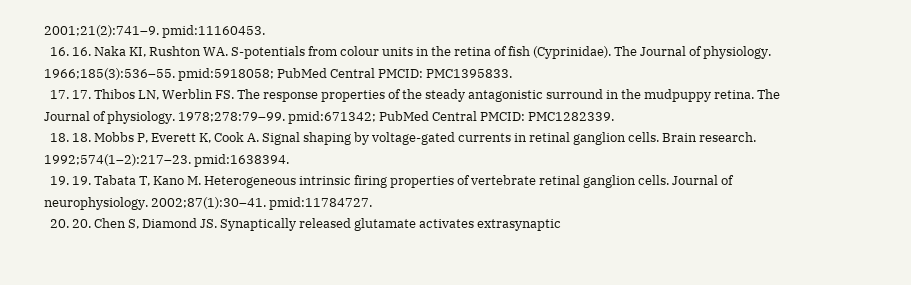2001;21(2):741–9. pmid:11160453.
  16. 16. Naka KI, Rushton WA. S-potentials from colour units in the retina of fish (Cyprinidae). The Journal of physiology. 1966;185(3):536–55. pmid:5918058; PubMed Central PMCID: PMC1395833.
  17. 17. Thibos LN, Werblin FS. The response properties of the steady antagonistic surround in the mudpuppy retina. The Journal of physiology. 1978;278:79–99. pmid:671342; PubMed Central PMCID: PMC1282339.
  18. 18. Mobbs P, Everett K, Cook A. Signal shaping by voltage-gated currents in retinal ganglion cells. Brain research. 1992;574(1–2):217–23. pmid:1638394.
  19. 19. Tabata T, Kano M. Heterogeneous intrinsic firing properties of vertebrate retinal ganglion cells. Journal of neurophysiology. 2002;87(1):30–41. pmid:11784727.
  20. 20. Chen S, Diamond JS. Synaptically released glutamate activates extrasynaptic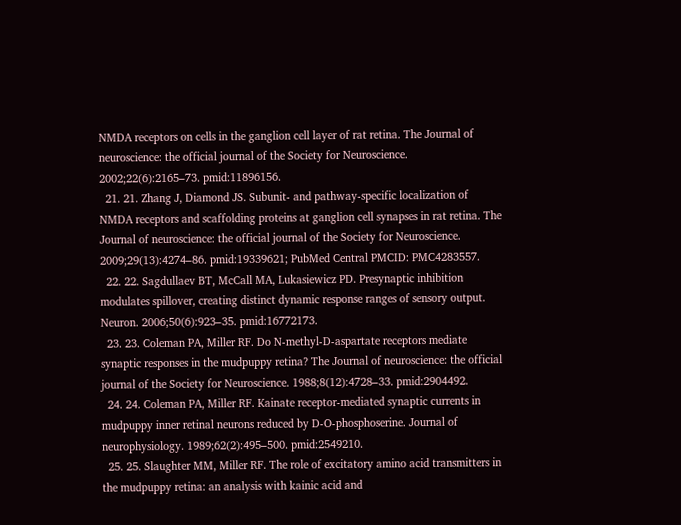NMDA receptors on cells in the ganglion cell layer of rat retina. The Journal of neuroscience: the official journal of the Society for Neuroscience. 2002;22(6):2165–73. pmid:11896156.
  21. 21. Zhang J, Diamond JS. Subunit- and pathway-specific localization of NMDA receptors and scaffolding proteins at ganglion cell synapses in rat retina. The Journal of neuroscience: the official journal of the Society for Neuroscience. 2009;29(13):4274–86. pmid:19339621; PubMed Central PMCID: PMC4283557.
  22. 22. Sagdullaev BT, McCall MA, Lukasiewicz PD. Presynaptic inhibition modulates spillover, creating distinct dynamic response ranges of sensory output. Neuron. 2006;50(6):923–35. pmid:16772173.
  23. 23. Coleman PA, Miller RF. Do N-methyl-D-aspartate receptors mediate synaptic responses in the mudpuppy retina? The Journal of neuroscience: the official journal of the Society for Neuroscience. 1988;8(12):4728–33. pmid:2904492.
  24. 24. Coleman PA, Miller RF. Kainate receptor-mediated synaptic currents in mudpuppy inner retinal neurons reduced by D-O-phosphoserine. Journal of neurophysiology. 1989;62(2):495–500. pmid:2549210.
  25. 25. Slaughter MM, Miller RF. The role of excitatory amino acid transmitters in the mudpuppy retina: an analysis with kainic acid and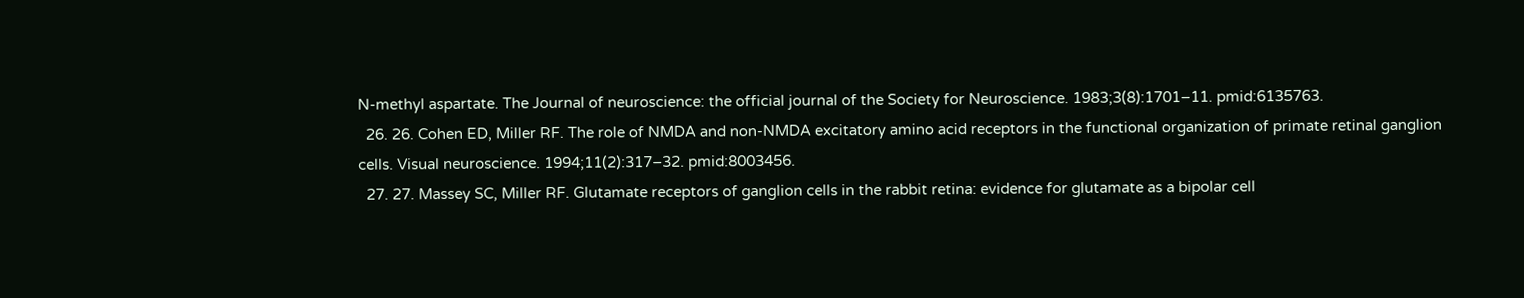N-methyl aspartate. The Journal of neuroscience: the official journal of the Society for Neuroscience. 1983;3(8):1701–11. pmid:6135763.
  26. 26. Cohen ED, Miller RF. The role of NMDA and non-NMDA excitatory amino acid receptors in the functional organization of primate retinal ganglion cells. Visual neuroscience. 1994;11(2):317–32. pmid:8003456.
  27. 27. Massey SC, Miller RF. Glutamate receptors of ganglion cells in the rabbit retina: evidence for glutamate as a bipolar cell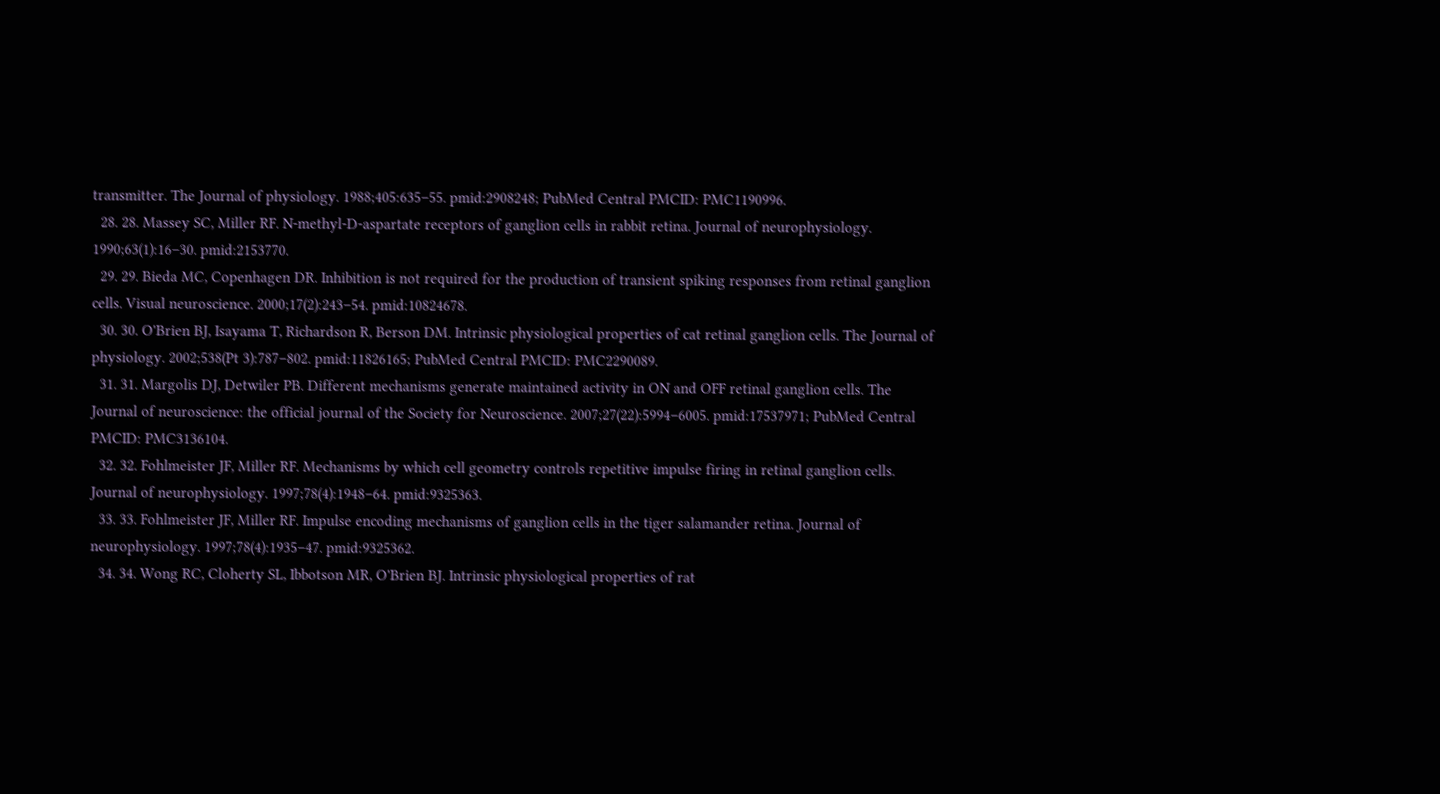transmitter. The Journal of physiology. 1988;405:635–55. pmid:2908248; PubMed Central PMCID: PMC1190996.
  28. 28. Massey SC, Miller RF. N-methyl-D-aspartate receptors of ganglion cells in rabbit retina. Journal of neurophysiology. 1990;63(1):16–30. pmid:2153770.
  29. 29. Bieda MC, Copenhagen DR. Inhibition is not required for the production of transient spiking responses from retinal ganglion cells. Visual neuroscience. 2000;17(2):243–54. pmid:10824678.
  30. 30. O'Brien BJ, Isayama T, Richardson R, Berson DM. Intrinsic physiological properties of cat retinal ganglion cells. The Journal of physiology. 2002;538(Pt 3):787–802. pmid:11826165; PubMed Central PMCID: PMC2290089.
  31. 31. Margolis DJ, Detwiler PB. Different mechanisms generate maintained activity in ON and OFF retinal ganglion cells. The Journal of neuroscience: the official journal of the Society for Neuroscience. 2007;27(22):5994–6005. pmid:17537971; PubMed Central PMCID: PMC3136104.
  32. 32. Fohlmeister JF, Miller RF. Mechanisms by which cell geometry controls repetitive impulse firing in retinal ganglion cells. Journal of neurophysiology. 1997;78(4):1948–64. pmid:9325363.
  33. 33. Fohlmeister JF, Miller RF. Impulse encoding mechanisms of ganglion cells in the tiger salamander retina. Journal of neurophysiology. 1997;78(4):1935–47. pmid:9325362.
  34. 34. Wong RC, Cloherty SL, Ibbotson MR, O'Brien BJ. Intrinsic physiological properties of rat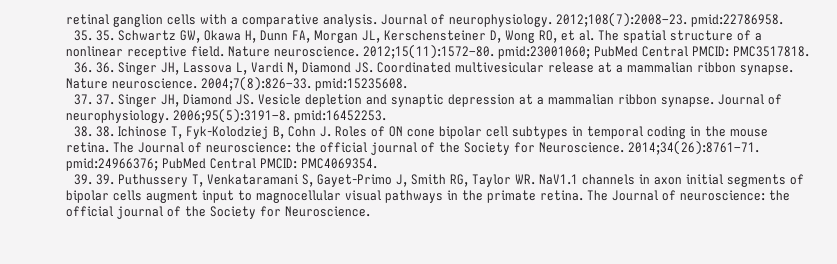retinal ganglion cells with a comparative analysis. Journal of neurophysiology. 2012;108(7):2008–23. pmid:22786958.
  35. 35. Schwartz GW, Okawa H, Dunn FA, Morgan JL, Kerschensteiner D, Wong RO, et al. The spatial structure of a nonlinear receptive field. Nature neuroscience. 2012;15(11):1572–80. pmid:23001060; PubMed Central PMCID: PMC3517818.
  36. 36. Singer JH, Lassova L, Vardi N, Diamond JS. Coordinated multivesicular release at a mammalian ribbon synapse. Nature neuroscience. 2004;7(8):826–33. pmid:15235608.
  37. 37. Singer JH, Diamond JS. Vesicle depletion and synaptic depression at a mammalian ribbon synapse. Journal of neurophysiology. 2006;95(5):3191–8. pmid:16452253.
  38. 38. Ichinose T, Fyk-Kolodziej B, Cohn J. Roles of ON cone bipolar cell subtypes in temporal coding in the mouse retina. The Journal of neuroscience: the official journal of the Society for Neuroscience. 2014;34(26):8761–71. pmid:24966376; PubMed Central PMCID: PMC4069354.
  39. 39. Puthussery T, Venkataramani S, Gayet-Primo J, Smith RG, Taylor WR. NaV1.1 channels in axon initial segments of bipolar cells augment input to magnocellular visual pathways in the primate retina. The Journal of neuroscience: the official journal of the Society for Neuroscience.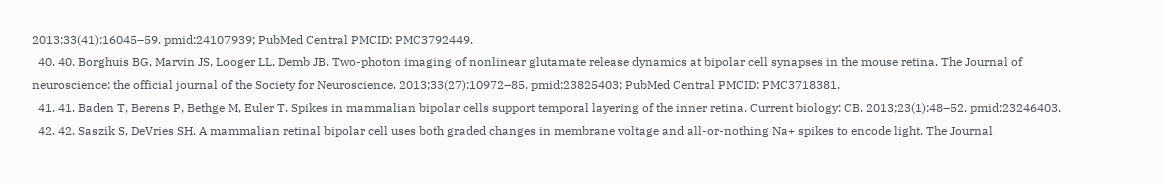2013;33(41):16045–59. pmid:24107939; PubMed Central PMCID: PMC3792449.
  40. 40. Borghuis BG, Marvin JS, Looger LL, Demb JB. Two-photon imaging of nonlinear glutamate release dynamics at bipolar cell synapses in the mouse retina. The Journal of neuroscience: the official journal of the Society for Neuroscience. 2013;33(27):10972–85. pmid:23825403; PubMed Central PMCID: PMC3718381.
  41. 41. Baden T, Berens P, Bethge M, Euler T. Spikes in mammalian bipolar cells support temporal layering of the inner retina. Current biology: CB. 2013;23(1):48–52. pmid:23246403.
  42. 42. Saszik S, DeVries SH. A mammalian retinal bipolar cell uses both graded changes in membrane voltage and all-or-nothing Na+ spikes to encode light. The Journal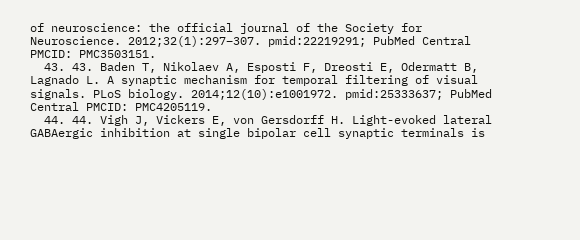of neuroscience: the official journal of the Society for Neuroscience. 2012;32(1):297–307. pmid:22219291; PubMed Central PMCID: PMC3503151.
  43. 43. Baden T, Nikolaev A, Esposti F, Dreosti E, Odermatt B, Lagnado L. A synaptic mechanism for temporal filtering of visual signals. PLoS biology. 2014;12(10):e1001972. pmid:25333637; PubMed Central PMCID: PMC4205119.
  44. 44. Vigh J, Vickers E, von Gersdorff H. Light-evoked lateral GABAergic inhibition at single bipolar cell synaptic terminals is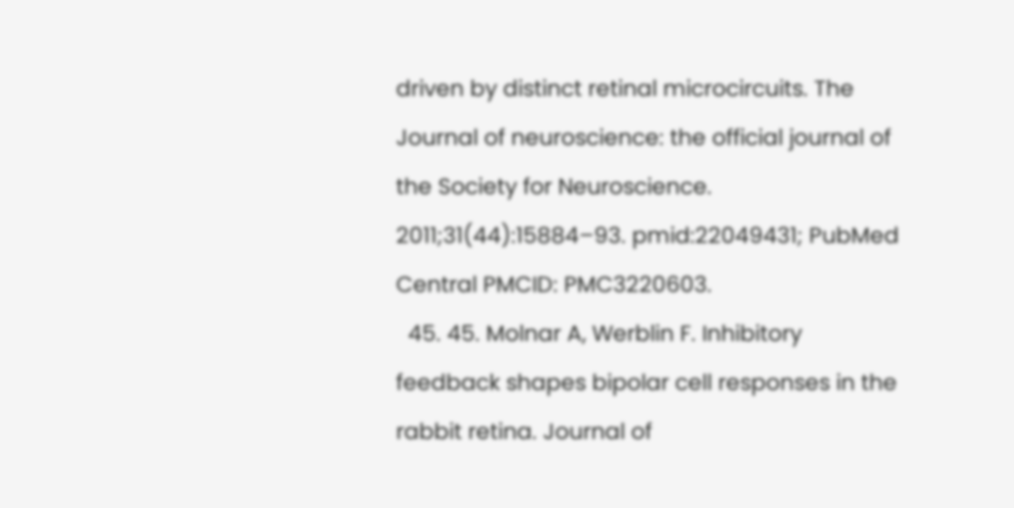driven by distinct retinal microcircuits. The Journal of neuroscience: the official journal of the Society for Neuroscience. 2011;31(44):15884–93. pmid:22049431; PubMed Central PMCID: PMC3220603.
  45. 45. Molnar A, Werblin F. Inhibitory feedback shapes bipolar cell responses in the rabbit retina. Journal of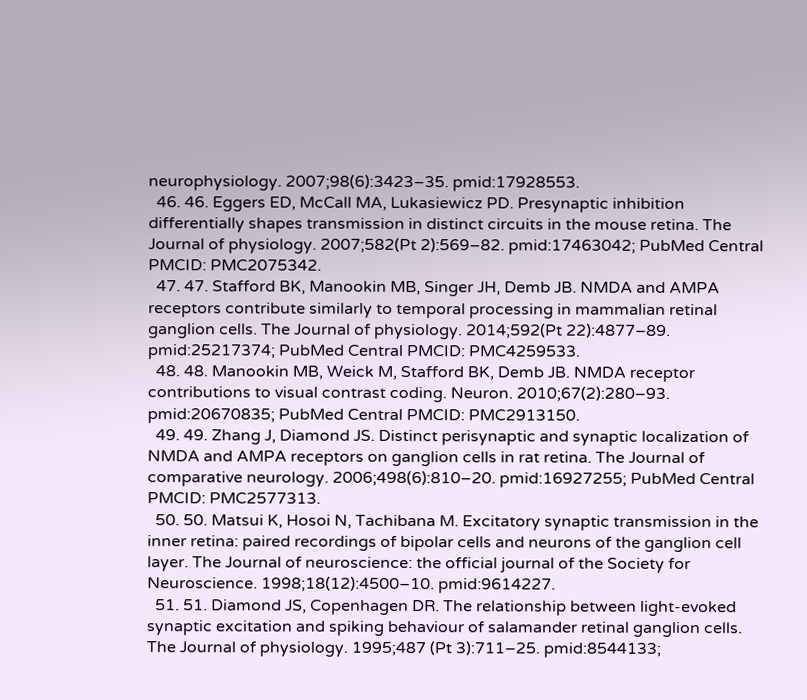neurophysiology. 2007;98(6):3423–35. pmid:17928553.
  46. 46. Eggers ED, McCall MA, Lukasiewicz PD. Presynaptic inhibition differentially shapes transmission in distinct circuits in the mouse retina. The Journal of physiology. 2007;582(Pt 2):569–82. pmid:17463042; PubMed Central PMCID: PMC2075342.
  47. 47. Stafford BK, Manookin MB, Singer JH, Demb JB. NMDA and AMPA receptors contribute similarly to temporal processing in mammalian retinal ganglion cells. The Journal of physiology. 2014;592(Pt 22):4877–89. pmid:25217374; PubMed Central PMCID: PMC4259533.
  48. 48. Manookin MB, Weick M, Stafford BK, Demb JB. NMDA receptor contributions to visual contrast coding. Neuron. 2010;67(2):280–93. pmid:20670835; PubMed Central PMCID: PMC2913150.
  49. 49. Zhang J, Diamond JS. Distinct perisynaptic and synaptic localization of NMDA and AMPA receptors on ganglion cells in rat retina. The Journal of comparative neurology. 2006;498(6):810–20. pmid:16927255; PubMed Central PMCID: PMC2577313.
  50. 50. Matsui K, Hosoi N, Tachibana M. Excitatory synaptic transmission in the inner retina: paired recordings of bipolar cells and neurons of the ganglion cell layer. The Journal of neuroscience: the official journal of the Society for Neuroscience. 1998;18(12):4500–10. pmid:9614227.
  51. 51. Diamond JS, Copenhagen DR. The relationship between light-evoked synaptic excitation and spiking behaviour of salamander retinal ganglion cells. The Journal of physiology. 1995;487 (Pt 3):711–25. pmid:8544133;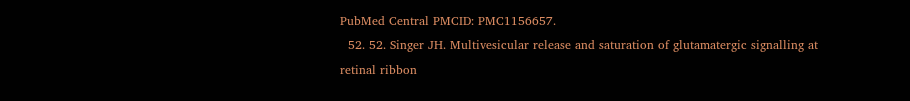PubMed Central PMCID: PMC1156657.
  52. 52. Singer JH. Multivesicular release and saturation of glutamatergic signalling at retinal ribbon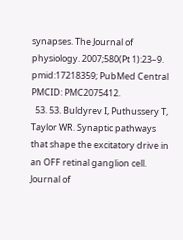synapses. The Journal of physiology. 2007;580(Pt 1):23–9. pmid:17218359; PubMed Central PMCID: PMC2075412.
  53. 53. Buldyrev I, Puthussery T, Taylor WR. Synaptic pathways that shape the excitatory drive in an OFF retinal ganglion cell. Journal of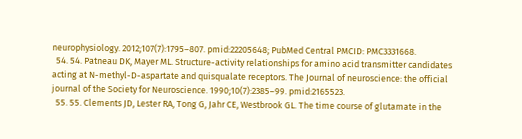neurophysiology. 2012;107(7):1795–807. pmid:22205648; PubMed Central PMCID: PMC3331668.
  54. 54. Patneau DK, Mayer ML. Structure-activity relationships for amino acid transmitter candidates acting at N-methyl-D-aspartate and quisqualate receptors. The Journal of neuroscience: the official journal of the Society for Neuroscience. 1990;10(7):2385–99. pmid:2165523.
  55. 55. Clements JD, Lester RA, Tong G, Jahr CE, Westbrook GL. The time course of glutamate in the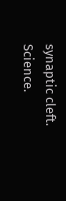synaptic cleft. Science.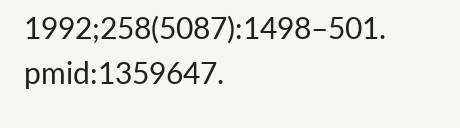1992;258(5087):1498–501. pmid:1359647.